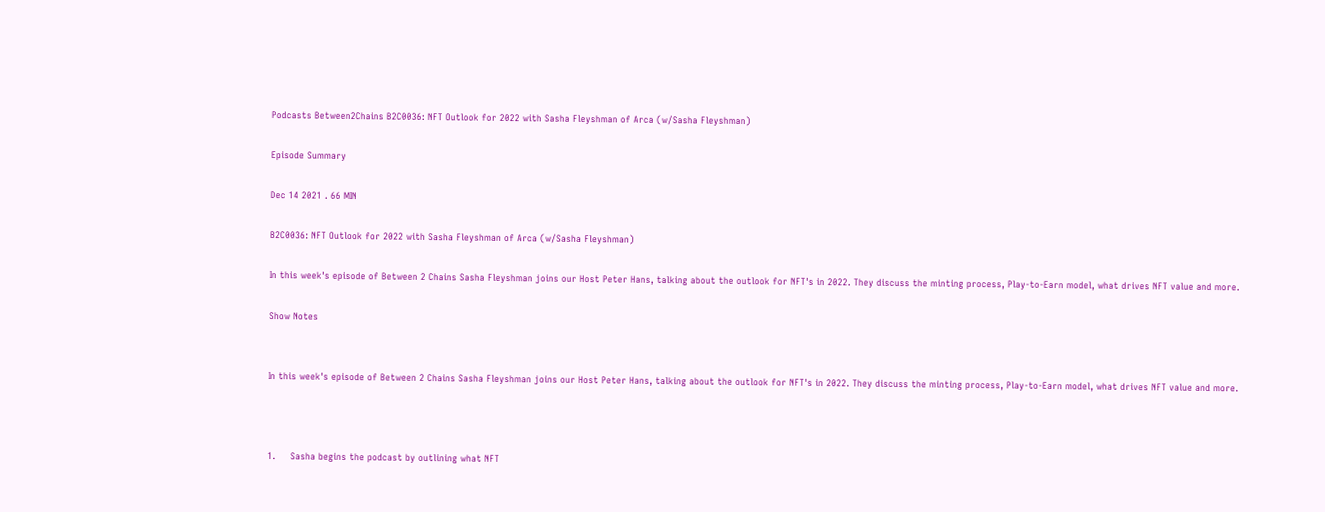Podcasts Between2Chains B2C0036: NFT Outlook for 2022 with Sasha Fleyshman of Arca (w/Sasha Fleyshman)

Episode Summary

Dec 14 2021 . 66 MIN

B2C0036: NFT Outlook for 2022 with Sasha Fleyshman of Arca (w/Sasha Fleyshman)

In this week's episode of Between 2 Chains Sasha Fleyshman joins our Host Peter Hans, talking about the outlook for NFT's in 2022. They discuss the minting process, Play-to-Earn model, what drives NFT value and more.

Show Notes


In this week's episode of Between 2 Chains Sasha Fleyshman joins our Host Peter Hans, talking about the outlook for NFT's in 2022. They discuss the minting process, Play-to-Earn model, what drives NFT value and more.



1.     Sasha begins the podcast by outlining what NFT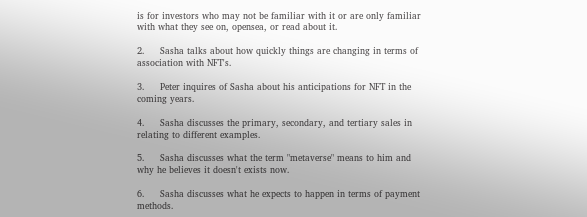is for investors who may not be familiar with it or are only familiar with what they see on, opensea, or read about it.

2.     Sasha talks about how quickly things are changing in terms of association with NFT's.

3.     Peter inquires of Sasha about his anticipations for NFT in the coming years.

4.     Sasha discusses the primary, secondary, and tertiary sales in relating to different examples.

5.     Sasha discusses what the term "metaverse" means to him and why he believes it doesn't exists now.

6.     Sasha discusses what he expects to happen in terms of payment methods.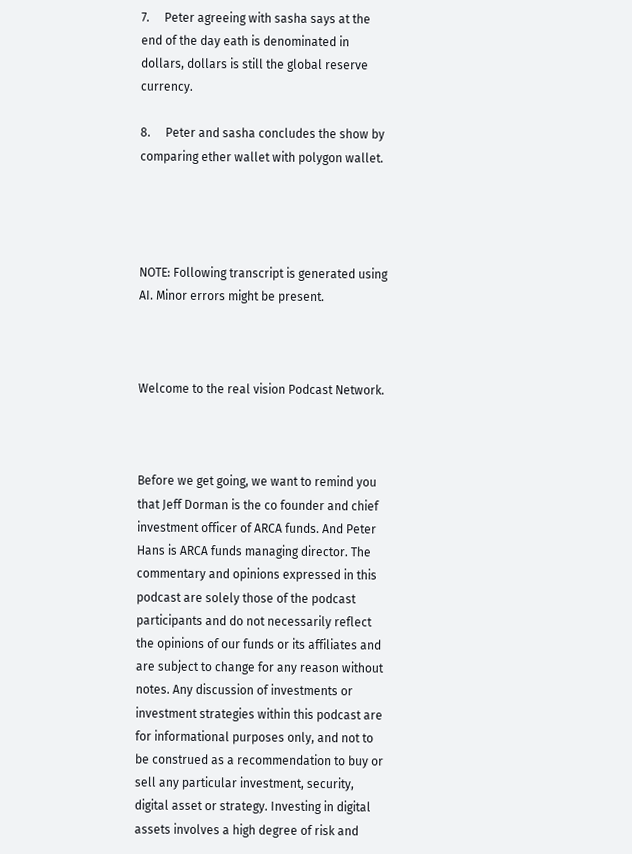7.     Peter agreeing with sasha says at the end of the day eath is denominated in dollars, dollars is still the global reserve currency.

8.     Peter and sasha concludes the show by comparing ether wallet with polygon wallet.




NOTE: Following transcript is generated using AI. Minor errors might be present.



Welcome to the real vision Podcast Network.



Before we get going, we want to remind you that Jeff Dorman is the co founder and chief investment officer of ARCA funds. And Peter Hans is ARCA funds managing director. The commentary and opinions expressed in this podcast are solely those of the podcast participants and do not necessarily reflect the opinions of our funds or its affiliates and are subject to change for any reason without notes. Any discussion of investments or investment strategies within this podcast are for informational purposes only, and not to be construed as a recommendation to buy or sell any particular investment, security, digital asset or strategy. Investing in digital assets involves a high degree of risk and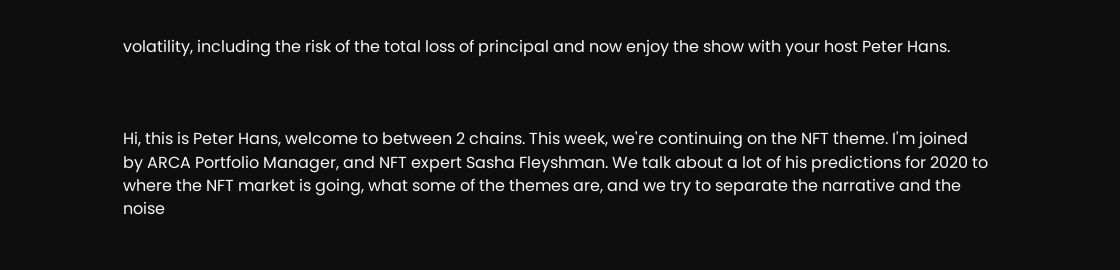volatility, including the risk of the total loss of principal and now enjoy the show with your host Peter Hans.



Hi, this is Peter Hans, welcome to between 2 chains. This week, we're continuing on the NFT theme. I'm joined by ARCA Portfolio Manager, and NFT expert Sasha Fleyshman. We talk about a lot of his predictions for 2020 to where the NFT market is going, what some of the themes are, and we try to separate the narrative and the noise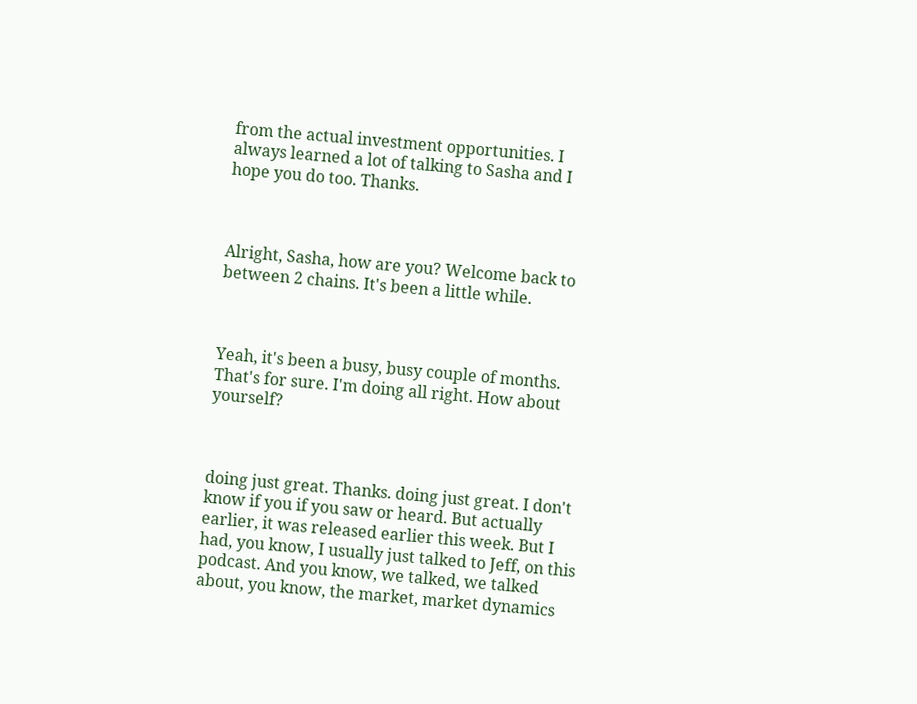from the actual investment opportunities. I always learned a lot of talking to Sasha and I hope you do too. Thanks.



Alright, Sasha, how are you? Welcome back to between 2 chains. It's been a little while.



Yeah, it's been a busy, busy couple of months. That's for sure. I'm doing all right. How about yourself?



doing just great. Thanks. doing just great. I don't know if you if you saw or heard. But actually earlier, it was released earlier this week. But I had, you know, I usually just talked to Jeff, on this podcast. And you know, we talked, we talked about, you know, the market, market dynamics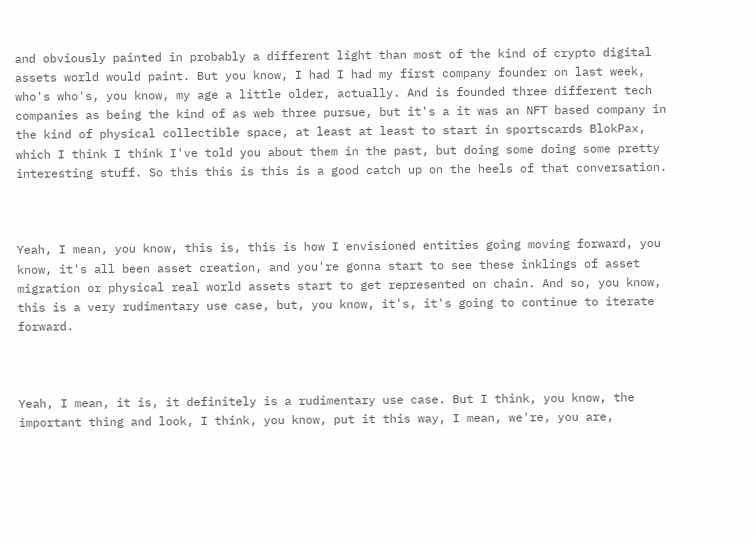and obviously painted in probably a different light than most of the kind of crypto digital assets world would paint. But you know, I had I had my first company founder on last week, who's who's, you know, my age a little older, actually. And is founded three different tech companies as being the kind of as web three pursue, but it's a it was an NFT based company in the kind of physical collectible space, at least at least to start in sportscards BlokPax, which I think I think I've told you about them in the past, but doing some doing some pretty interesting stuff. So this this is this is a good catch up on the heels of that conversation.



Yeah, I mean, you know, this is, this is how I envisioned entities going moving forward, you know, it's all been asset creation, and you're gonna start to see these inklings of asset migration or physical real world assets start to get represented on chain. And so, you know, this is a very rudimentary use case, but, you know, it's, it's going to continue to iterate forward.



Yeah, I mean, it is, it definitely is a rudimentary use case. But I think, you know, the important thing and look, I think, you know, put it this way, I mean, we're, you are,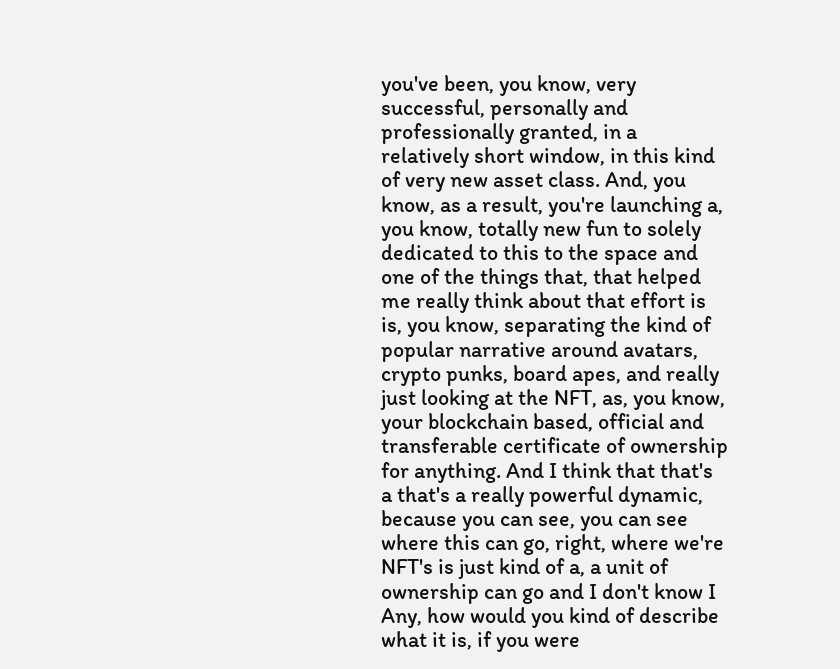you've been, you know, very successful, personally and professionally granted, in a relatively short window, in this kind of very new asset class. And, you know, as a result, you're launching a, you know, totally new fun to solely dedicated to this to the space and one of the things that, that helped me really think about that effort is is, you know, separating the kind of popular narrative around avatars, crypto punks, board apes, and really just looking at the NFT, as, you know, your blockchain based, official and transferable certificate of ownership for anything. And I think that that's a that's a really powerful dynamic, because you can see, you can see where this can go, right, where we're NFT's is just kind of a, a unit of ownership can go and I don't know I Any, how would you kind of describe what it is, if you were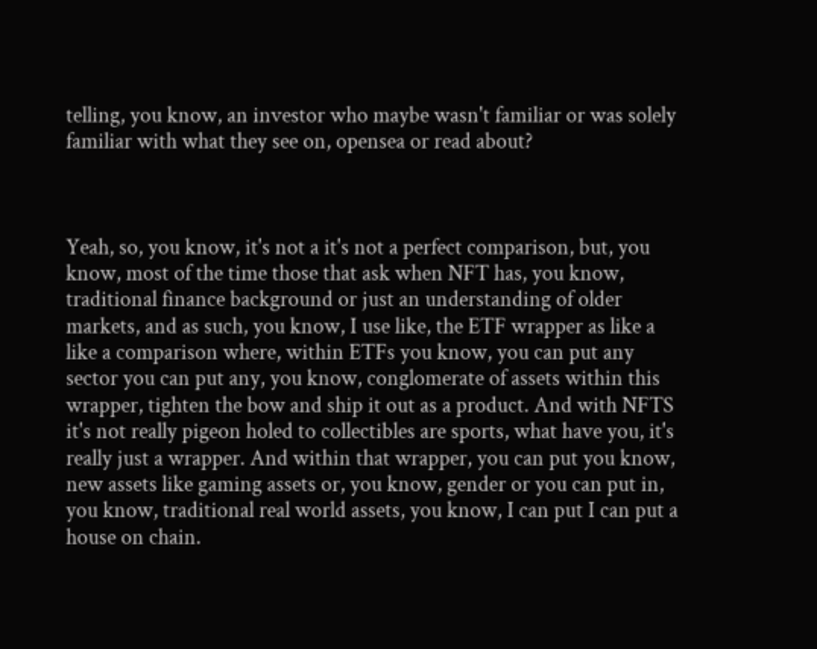telling, you know, an investor who maybe wasn't familiar or was solely familiar with what they see on, opensea or read about?



Yeah, so, you know, it's not a it's not a perfect comparison, but, you know, most of the time those that ask when NFT has, you know, traditional finance background or just an understanding of older markets, and as such, you know, I use like, the ETF wrapper as like a like a comparison where, within ETFs you know, you can put any sector you can put any, you know, conglomerate of assets within this wrapper, tighten the bow and ship it out as a product. And with NFTS it's not really pigeon holed to collectibles are sports, what have you, it's really just a wrapper. And within that wrapper, you can put you know, new assets like gaming assets or, you know, gender or you can put in, you know, traditional real world assets, you know, I can put I can put a house on chain.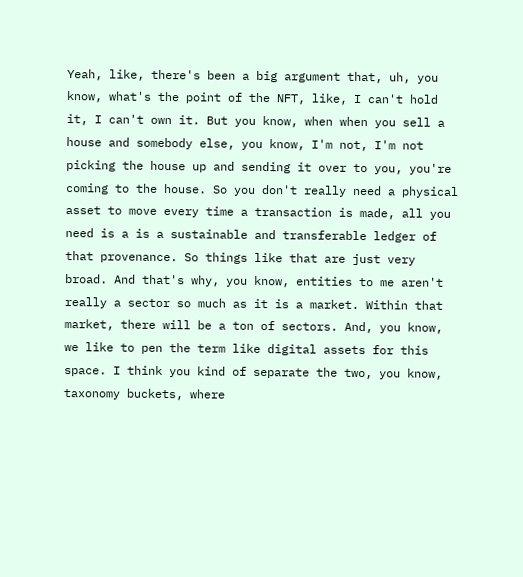Yeah, like, there's been a big argument that, uh, you know, what's the point of the NFT, like, I can't hold it, I can't own it. But you know, when when you sell a house and somebody else, you know, I'm not, I'm not picking the house up and sending it over to you, you're coming to the house. So you don't really need a physical asset to move every time a transaction is made, all you need is a is a sustainable and transferable ledger of that provenance. So things like that are just very broad. And that's why, you know, entities to me aren't really a sector so much as it is a market. Within that market, there will be a ton of sectors. And, you know, we like to pen the term like digital assets for this space. I think you kind of separate the two, you know, taxonomy buckets, where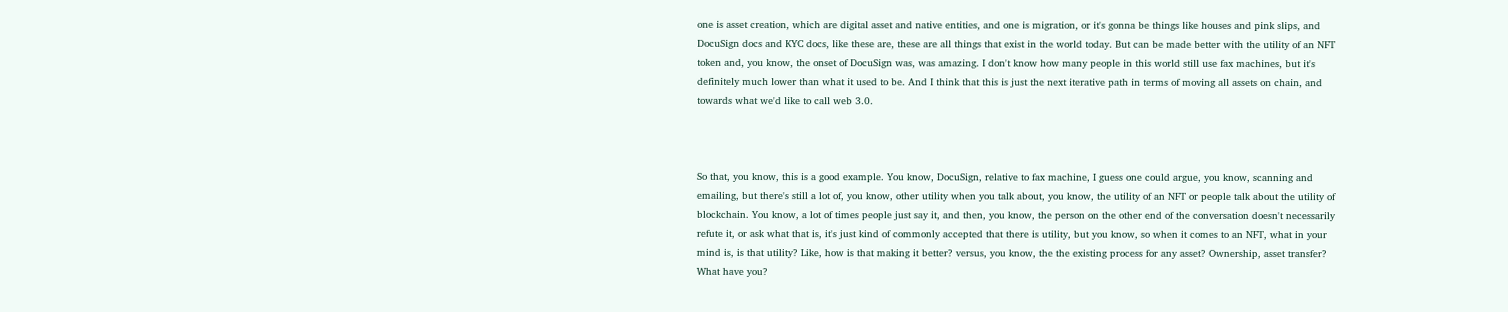one is asset creation, which are digital asset and native entities, and one is migration, or it's gonna be things like houses and pink slips, and DocuSign docs and KYC docs, like these are, these are all things that exist in the world today. But can be made better with the utility of an NFT token and, you know, the onset of DocuSign was, was amazing. I don't know how many people in this world still use fax machines, but it's definitely much lower than what it used to be. And I think that this is just the next iterative path in terms of moving all assets on chain, and towards what we'd like to call web 3.0.



So that, you know, this is a good example. You know, DocuSign, relative to fax machine, I guess one could argue, you know, scanning and emailing, but there's still a lot of, you know, other utility when you talk about, you know, the utility of an NFT or people talk about the utility of blockchain. You know, a lot of times people just say it, and then, you know, the person on the other end of the conversation doesn't necessarily refute it, or ask what that is, it's just kind of commonly accepted that there is utility, but you know, so when it comes to an NFT, what in your mind is, is that utility? Like, how is that making it better? versus, you know, the the existing process for any asset? Ownership, asset transfer? What have you?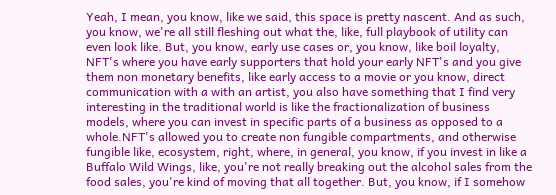Yeah, I mean, you know, like we said, this space is pretty nascent. And as such, you know, we're all still fleshing out what the, like, full playbook of utility can even look like. But, you know, early use cases or, you know, like boil loyalty, NFT's where you have early supporters that hold your early NFT's and you give them non monetary benefits, like early access to a movie or you know, direct communication with a with an artist, you also have something that I find very interesting in the traditional world is like the fractionalization of business models, where you can invest in specific parts of a business as opposed to a whole.NFT's allowed you to create non fungible compartments, and otherwise fungible like, ecosystem, right, where, in general, you know, if you invest in like a Buffalo Wild Wings, like, you're not really breaking out the alcohol sales from the food sales, you're kind of moving that all together. But, you know, if I somehow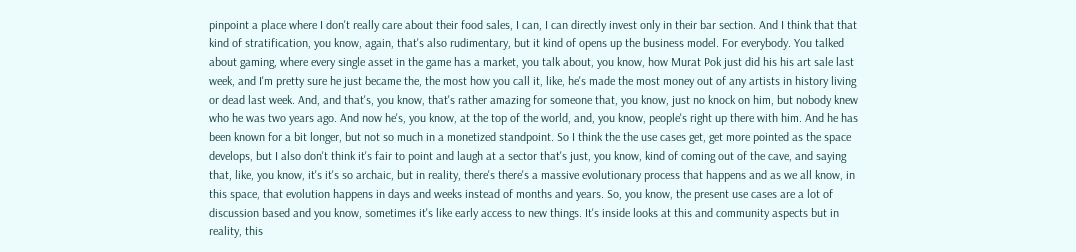pinpoint a place where I don't really care about their food sales, I can, I can directly invest only in their bar section. And I think that that kind of stratification, you know, again, that's also rudimentary, but it kind of opens up the business model. For everybody. You talked about gaming, where every single asset in the game has a market, you talk about, you know, how Murat Pok just did his his art sale last week, and I'm pretty sure he just became the, the most how you call it, like, he's made the most money out of any artists in history living or dead last week. And, and that's, you know, that's rather amazing for someone that, you know, just no knock on him, but nobody knew who he was two years ago. And now he's, you know, at the top of the world, and, you know, people's right up there with him. And he has been known for a bit longer, but not so much in a monetized standpoint. So I think the the use cases get, get more pointed as the space develops, but I also don't think it's fair to point and laugh at a sector that's just, you know, kind of coming out of the cave, and saying that, like, you know, it's it's so archaic, but in reality, there's there's a massive evolutionary process that happens and as we all know, in this space, that evolution happens in days and weeks instead of months and years. So, you know, the present use cases are a lot of discussion based and you know, sometimes it's like early access to new things. It's inside looks at this and community aspects but in reality, this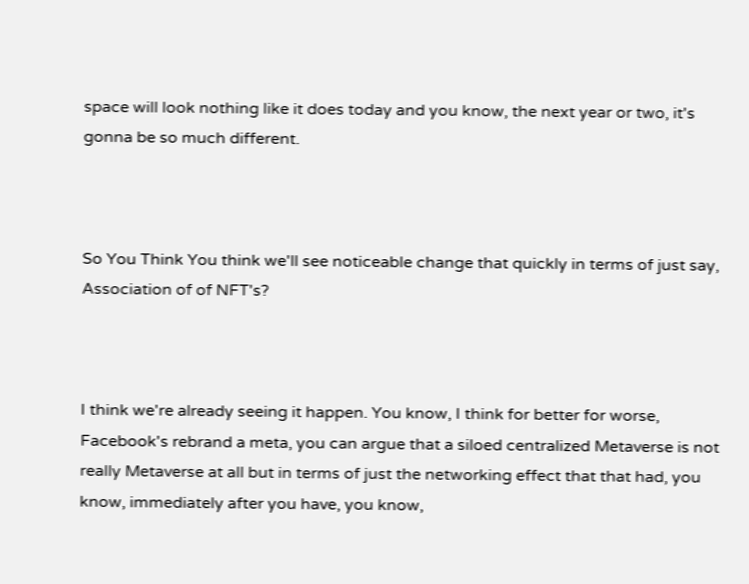space will look nothing like it does today and you know, the next year or two, it's gonna be so much different.



So You Think You think we'll see noticeable change that quickly in terms of just say, Association of of NFT's?



I think we're already seeing it happen. You know, I think for better for worse, Facebook's rebrand a meta, you can argue that a siloed centralized Metaverse is not really Metaverse at all but in terms of just the networking effect that that had, you know, immediately after you have, you know,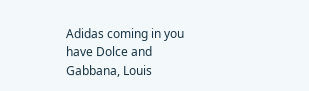Adidas coming in you have Dolce and Gabbana, Louis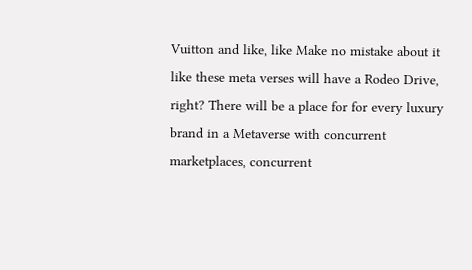Vuitton and like, like Make no mistake about it like these meta verses will have a Rodeo Drive, right? There will be a place for for every luxury brand in a Metaverse with concurrent marketplaces, concurrent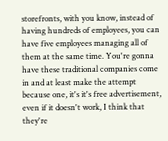storefronts, with you know, instead of having hundreds of employees, you can have five employees managing all of them at the same time. You're gonna have these traditional companies come in and at least make the attempt because one, it's it's free advertisement, even if it doesn't work, I think that they're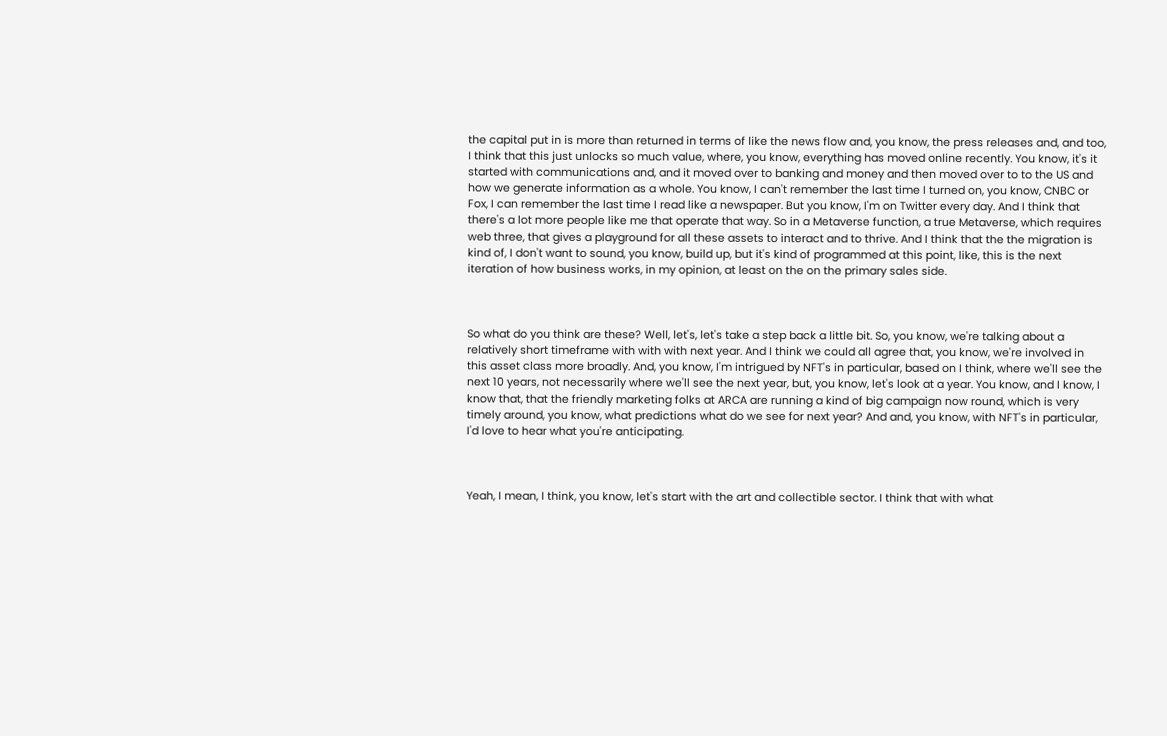the capital put in is more than returned in terms of like the news flow and, you know, the press releases and, and too, I think that this just unlocks so much value, where, you know, everything has moved online recently. You know, it's it started with communications and, and it moved over to banking and money and then moved over to to the US and how we generate information as a whole. You know, I can't remember the last time I turned on, you know, CNBC or Fox, I can remember the last time I read like a newspaper. But you know, I'm on Twitter every day. And I think that there's a lot more people like me that operate that way. So in a Metaverse function, a true Metaverse, which requires web three, that gives a playground for all these assets to interact and to thrive. And I think that the the migration is kind of, I don't want to sound, you know, build up, but it's kind of programmed at this point, like, this is the next iteration of how business works, in my opinion, at least on the on the primary sales side.



So what do you think are these? Well, let's, let's take a step back a little bit. So, you know, we're talking about a relatively short timeframe with with with next year. And I think we could all agree that, you know, we're involved in this asset class more broadly. And, you know, I'm intrigued by NFT's in particular, based on I think, where we'll see the next 10 years, not necessarily where we'll see the next year, but, you know, let's look at a year. You know, and I know, I know that, that the friendly marketing folks at ARCA are running a kind of big campaign now round, which is very timely around, you know, what predictions what do we see for next year? And and, you know, with NFT's in particular, I'd love to hear what you're anticipating.



Yeah, I mean, I think, you know, let's start with the art and collectible sector. I think that with what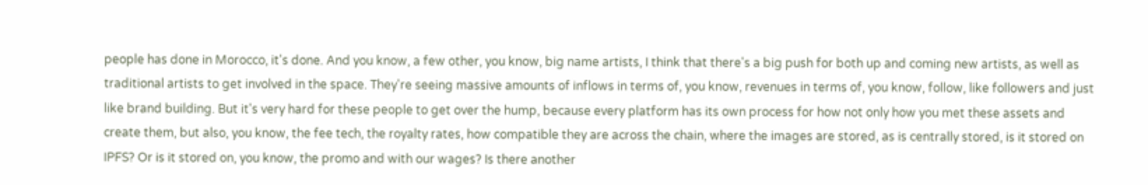people has done in Morocco, it's done. And you know, a few other, you know, big name artists, I think that there's a big push for both up and coming new artists, as well as traditional artists to get involved in the space. They're seeing massive amounts of inflows in terms of, you know, revenues in terms of, you know, follow, like followers and just like brand building. But it's very hard for these people to get over the hump, because every platform has its own process for how not only how you met these assets and create them, but also, you know, the fee tech, the royalty rates, how compatible they are across the chain, where the images are stored, as is centrally stored, is it stored on IPFS? Or is it stored on, you know, the promo and with our wages? Is there another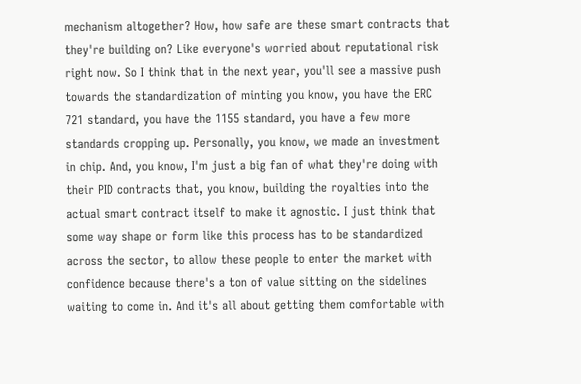mechanism altogether? How, how safe are these smart contracts that they're building on? Like everyone's worried about reputational risk right now. So I think that in the next year, you'll see a massive push towards the standardization of minting you know, you have the ERC 721 standard, you have the 1155 standard, you have a few more standards cropping up. Personally, you know, we made an investment in chip. And, you know, I'm just a big fan of what they're doing with their PID contracts that, you know, building the royalties into the actual smart contract itself to make it agnostic. I just think that some way shape or form like this process has to be standardized across the sector, to allow these people to enter the market with confidence because there's a ton of value sitting on the sidelines waiting to come in. And it's all about getting them comfortable with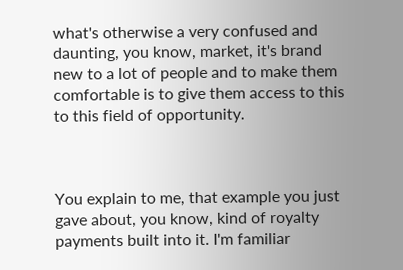what's otherwise a very confused and daunting, you know, market, it's brand new to a lot of people and to make them comfortable is to give them access to this to this field of opportunity.



You explain to me, that example you just gave about, you know, kind of royalty payments built into it. I'm familiar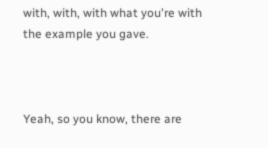with, with, with what you're with the example you gave.



Yeah, so you know, there are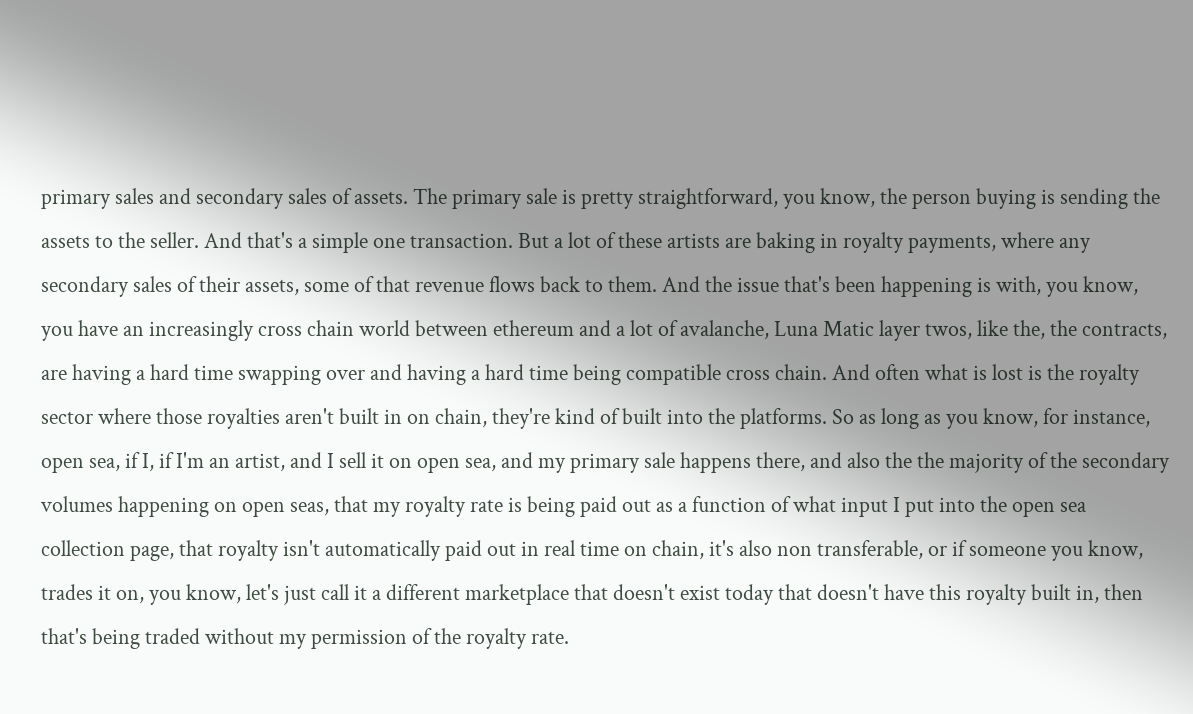primary sales and secondary sales of assets. The primary sale is pretty straightforward, you know, the person buying is sending the assets to the seller. And that's a simple one transaction. But a lot of these artists are baking in royalty payments, where any secondary sales of their assets, some of that revenue flows back to them. And the issue that's been happening is with, you know, you have an increasingly cross chain world between ethereum and a lot of avalanche, Luna Matic layer twos, like the, the contracts, are having a hard time swapping over and having a hard time being compatible cross chain. And often what is lost is the royalty sector where those royalties aren't built in on chain, they're kind of built into the platforms. So as long as you know, for instance, open sea, if I, if I'm an artist, and I sell it on open sea, and my primary sale happens there, and also the the majority of the secondary volumes happening on open seas, that my royalty rate is being paid out as a function of what input I put into the open sea collection page, that royalty isn't automatically paid out in real time on chain, it's also non transferable, or if someone you know, trades it on, you know, let's just call it a different marketplace that doesn't exist today that doesn't have this royalty built in, then that's being traded without my permission of the royalty rate.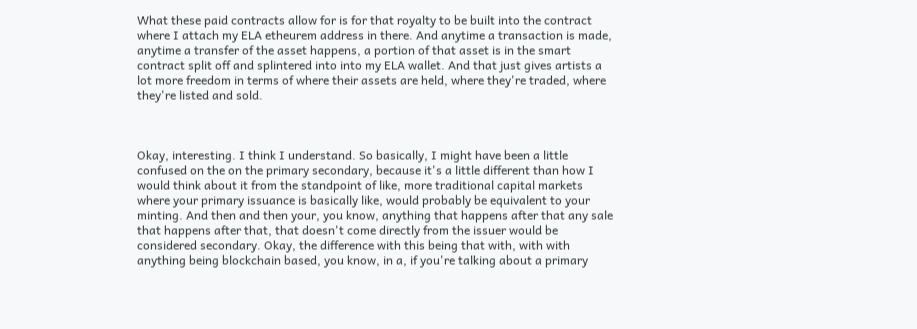What these paid contracts allow for is for that royalty to be built into the contract where I attach my ELA etheurem address in there. And anytime a transaction is made, anytime a transfer of the asset happens, a portion of that asset is in the smart contract split off and splintered into into my ELA wallet. And that just gives artists a lot more freedom in terms of where their assets are held, where they're traded, where they're listed and sold.



Okay, interesting. I think I understand. So basically, I might have been a little confused on the on the primary secondary, because it's a little different than how I would think about it from the standpoint of like, more traditional capital markets where your primary issuance is basically like, would probably be equivalent to your minting. And then and then your, you know, anything that happens after that any sale that happens after that, that doesn't come directly from the issuer would be considered secondary. Okay, the difference with this being that with, with with anything being blockchain based, you know, in a, if you're talking about a primary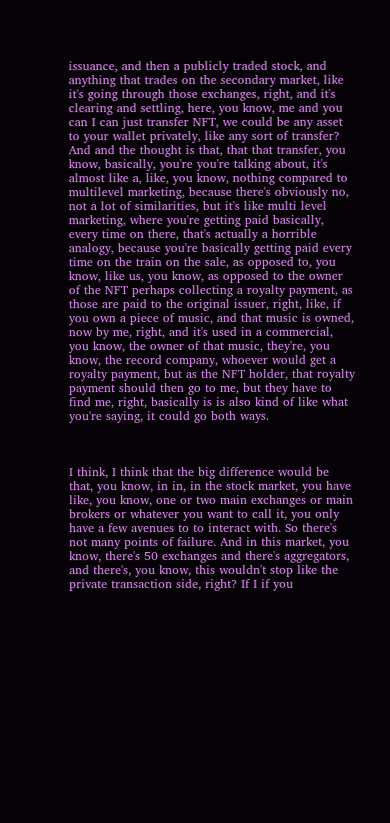issuance, and then a publicly traded stock, and anything that trades on the secondary market, like it's going through those exchanges, right, and it's clearing and settling, here, you know, me and you can I can just transfer NFT, we could be any asset to your wallet privately, like any sort of transfer? And and the thought is that, that that transfer, you know, basically, you're you're talking about, it's almost like a, like, you know, nothing compared to multilevel marketing, because there's obviously no, not a lot of similarities, but it's like multi level marketing, where you're getting paid basically, every time on there, that's actually a horrible analogy, because you're basically getting paid every time on the train on the sale, as opposed to, you know, like us, you know, as opposed to the owner of the NFT perhaps collecting a royalty payment, as those are paid to the original issuer, right, like, if you own a piece of music, and that music is owned, now by me, right, and it's used in a commercial, you know, the owner of that music, they're, you know, the record company, whoever would get a royalty payment, but as the NFT holder, that royalty payment should then go to me, but they have to find me, right, basically is is also kind of like what you're saying, it could go both ways.



I think, I think that the big difference would be that, you know, in in, in the stock market, you have like, you know, one or two main exchanges or main brokers or whatever you want to call it, you only have a few avenues to to interact with. So there's not many points of failure. And in this market, you know, there's 50 exchanges and there's aggregators, and there's, you know, this wouldn't stop like the private transaction side, right? If I if you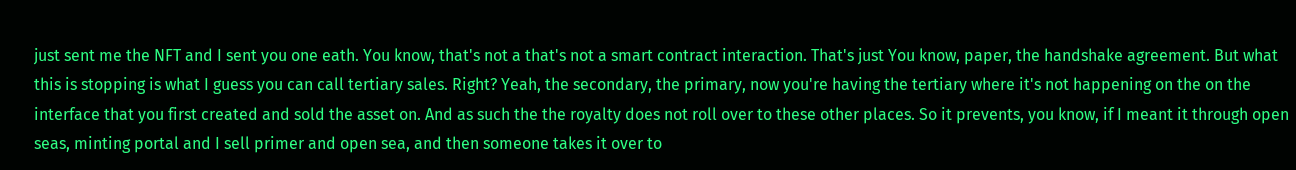just sent me the NFT and I sent you one eath. You know, that's not a that's not a smart contract interaction. That's just You know, paper, the handshake agreement. But what this is stopping is what I guess you can call tertiary sales. Right? Yeah, the secondary, the primary, now you're having the tertiary where it's not happening on the on the interface that you first created and sold the asset on. And as such the the royalty does not roll over to these other places. So it prevents, you know, if I meant it through open seas, minting portal and I sell primer and open sea, and then someone takes it over to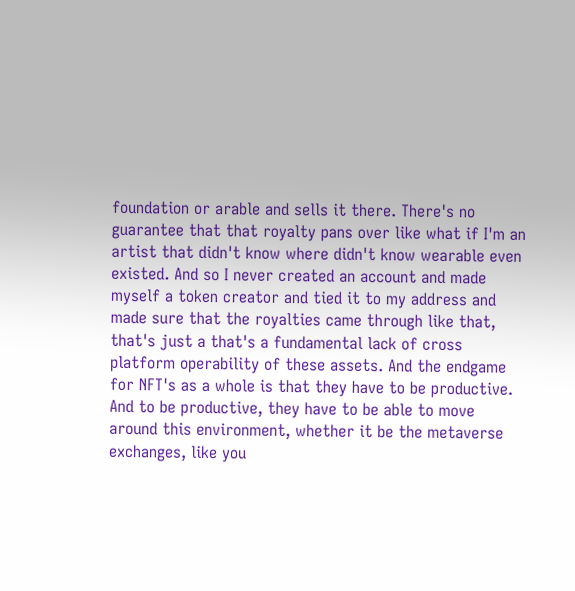foundation or arable and sells it there. There's no guarantee that that royalty pans over like what if I'm an artist that didn't know where didn't know wearable even existed. And so I never created an account and made myself a token creator and tied it to my address and made sure that the royalties came through like that, that's just a that's a fundamental lack of cross platform operability of these assets. And the endgame for NFT's as a whole is that they have to be productive. And to be productive, they have to be able to move around this environment, whether it be the metaverse exchanges, like you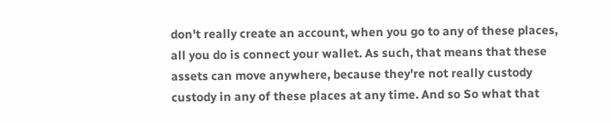don't really create an account, when you go to any of these places, all you do is connect your wallet. As such, that means that these assets can move anywhere, because they're not really custody custody in any of these places at any time. And so So what that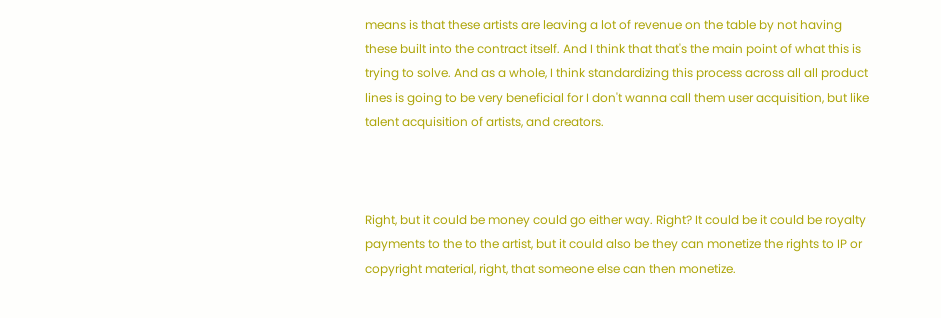means is that these artists are leaving a lot of revenue on the table by not having these built into the contract itself. And I think that that's the main point of what this is trying to solve. And as a whole, I think standardizing this process across all all product lines is going to be very beneficial for I don't wanna call them user acquisition, but like talent acquisition of artists, and creators.



Right, but it could be money could go either way. Right? It could be it could be royalty payments to the to the artist, but it could also be they can monetize the rights to IP or copyright material, right, that someone else can then monetize.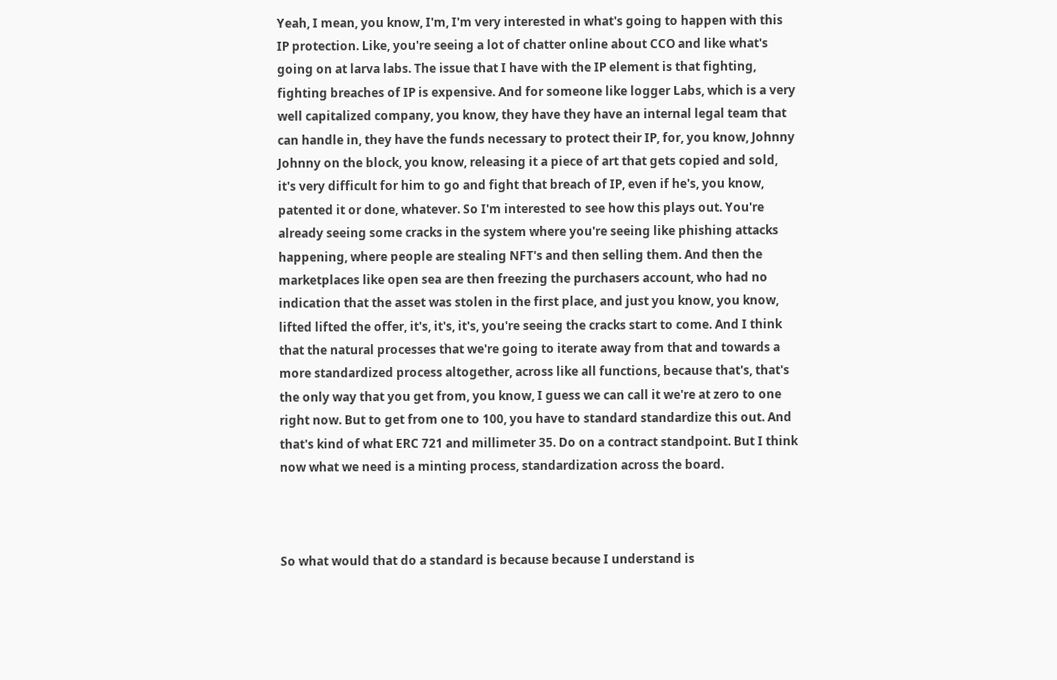Yeah, I mean, you know, I'm, I'm very interested in what's going to happen with this IP protection. Like, you're seeing a lot of chatter online about CCO and like what's going on at larva labs. The issue that I have with the IP element is that fighting, fighting breaches of IP is expensive. And for someone like logger Labs, which is a very well capitalized company, you know, they have they have an internal legal team that can handle in, they have the funds necessary to protect their IP, for, you know, Johnny Johnny on the block, you know, releasing it a piece of art that gets copied and sold, it's very difficult for him to go and fight that breach of IP, even if he's, you know, patented it or done, whatever. So I'm interested to see how this plays out. You're already seeing some cracks in the system where you're seeing like phishing attacks happening, where people are stealing NFT's and then selling them. And then the marketplaces like open sea are then freezing the purchasers account, who had no indication that the asset was stolen in the first place, and just you know, you know, lifted lifted the offer, it's, it's, it's, you're seeing the cracks start to come. And I think that the natural processes that we're going to iterate away from that and towards a more standardized process altogether, across like all functions, because that's, that's the only way that you get from, you know, I guess we can call it we're at zero to one right now. But to get from one to 100, you have to standard standardize this out. And that's kind of what ERC 721 and millimeter 35. Do on a contract standpoint. But I think now what we need is a minting process, standardization across the board.



So what would that do a standard is because because I understand is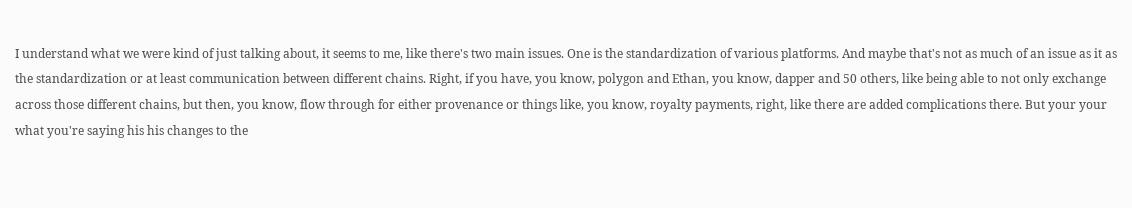I understand what we were kind of just talking about, it seems to me, like there's two main issues. One is the standardization of various platforms. And maybe that's not as much of an issue as it as the standardization or at least communication between different chains. Right, if you have, you know, polygon and Ethan, you know, dapper and 50 others, like being able to not only exchange across those different chains, but then, you know, flow through for either provenance or things like, you know, royalty payments, right, like there are added complications there. But your your what you're saying his his changes to the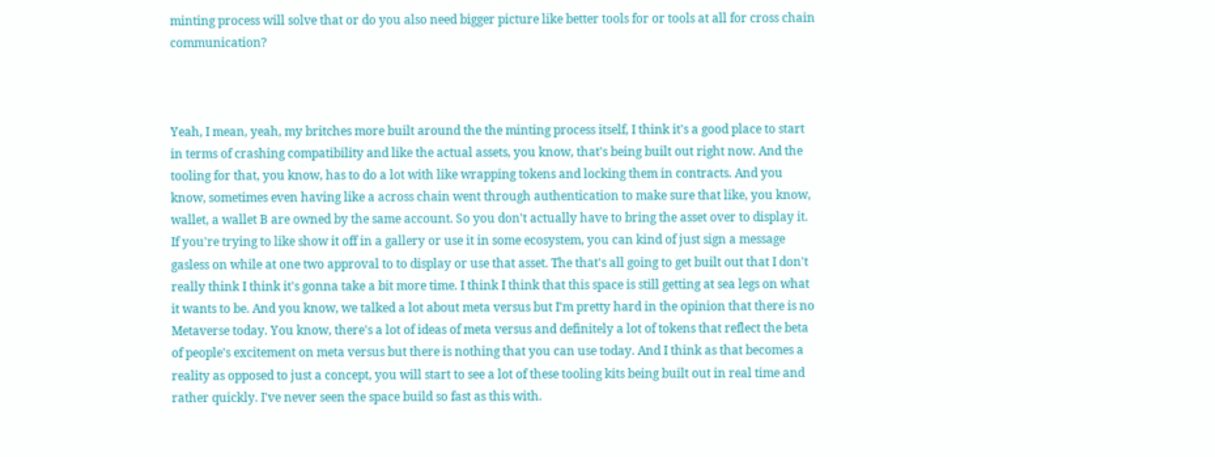minting process will solve that or do you also need bigger picture like better tools for or tools at all for cross chain communication?



Yeah, I mean, yeah, my britches more built around the the minting process itself, I think it's a good place to start in terms of crashing compatibility and like the actual assets, you know, that's being built out right now. And the tooling for that, you know, has to do a lot with like wrapping tokens and locking them in contracts. And you know, sometimes even having like a across chain went through authentication to make sure that like, you know, wallet, a wallet B are owned by the same account. So you don't actually have to bring the asset over to display it. If you're trying to like show it off in a gallery or use it in some ecosystem, you can kind of just sign a message gasless on while at one two approval to to display or use that asset. The that's all going to get built out that I don't really think I think it's gonna take a bit more time. I think I think that this space is still getting at sea legs on what it wants to be. And you know, we talked a lot about meta versus but I'm pretty hard in the opinion that there is no Metaverse today. You know, there's a lot of ideas of meta versus and definitely a lot of tokens that reflect the beta of people's excitement on meta versus but there is nothing that you can use today. And I think as that becomes a reality as opposed to just a concept, you will start to see a lot of these tooling kits being built out in real time and rather quickly. I've never seen the space build so fast as this with.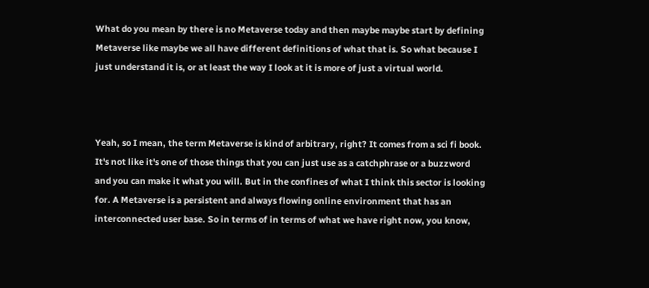What do you mean by there is no Metaverse today and then maybe maybe start by defining Metaverse like maybe we all have different definitions of what that is. So what because I just understand it is, or at least the way I look at it is more of just a virtual world.



Yeah, so I mean, the term Metaverse is kind of arbitrary, right? It comes from a sci fi book. It's not like it's one of those things that you can just use as a catchphrase or a buzzword and you can make it what you will. But in the confines of what I think this sector is looking for. A Metaverse is a persistent and always flowing online environment that has an interconnected user base. So in terms of in terms of what we have right now, you know,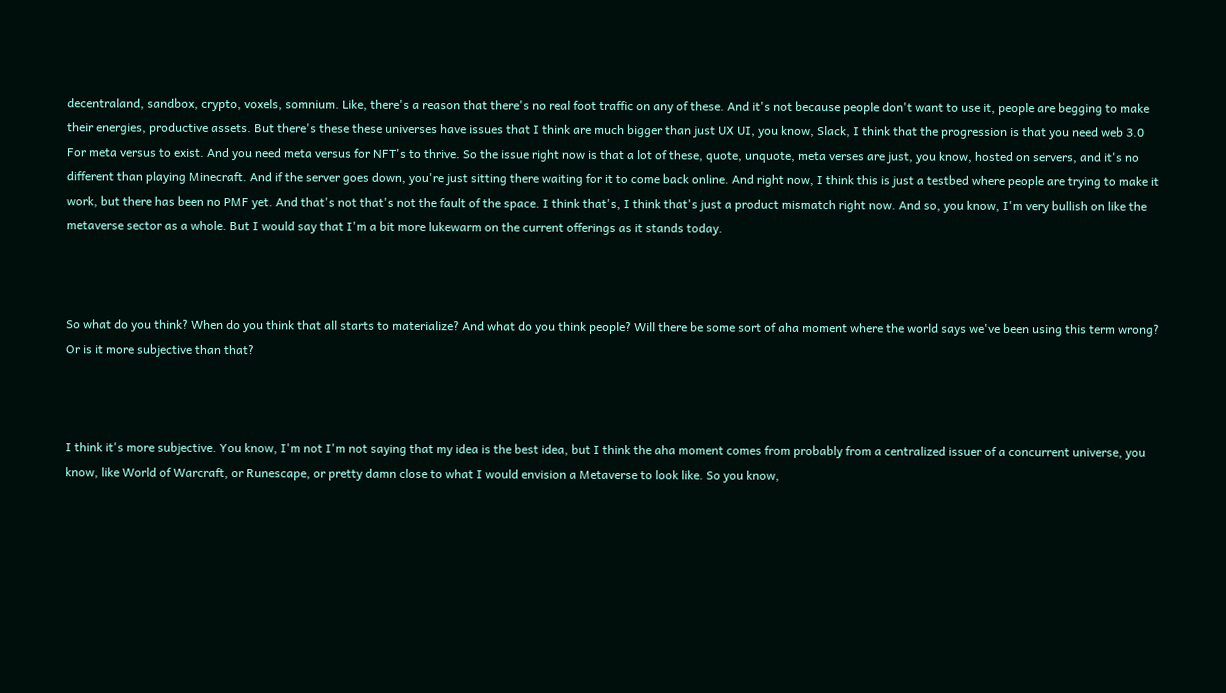decentraland, sandbox, crypto, voxels, somnium. Like, there's a reason that there's no real foot traffic on any of these. And it's not because people don't want to use it, people are begging to make their energies, productive assets. But there's these these universes have issues that I think are much bigger than just UX UI, you know, Slack, I think that the progression is that you need web 3.0 For meta versus to exist. And you need meta versus for NFT's to thrive. So the issue right now is that a lot of these, quote, unquote, meta verses are just, you know, hosted on servers, and it's no different than playing Minecraft. And if the server goes down, you're just sitting there waiting for it to come back online. And right now, I think this is just a testbed where people are trying to make it work, but there has been no PMF yet. And that's not that's not the fault of the space. I think that's, I think that's just a product mismatch right now. And so, you know, I'm very bullish on like the metaverse sector as a whole. But I would say that I'm a bit more lukewarm on the current offerings as it stands today.



So what do you think? When do you think that all starts to materialize? And what do you think people? Will there be some sort of aha moment where the world says we've been using this term wrong? Or is it more subjective than that?



I think it's more subjective. You know, I'm not I'm not saying that my idea is the best idea, but I think the aha moment comes from probably from a centralized issuer of a concurrent universe, you know, like World of Warcraft, or Runescape, or pretty damn close to what I would envision a Metaverse to look like. So you know,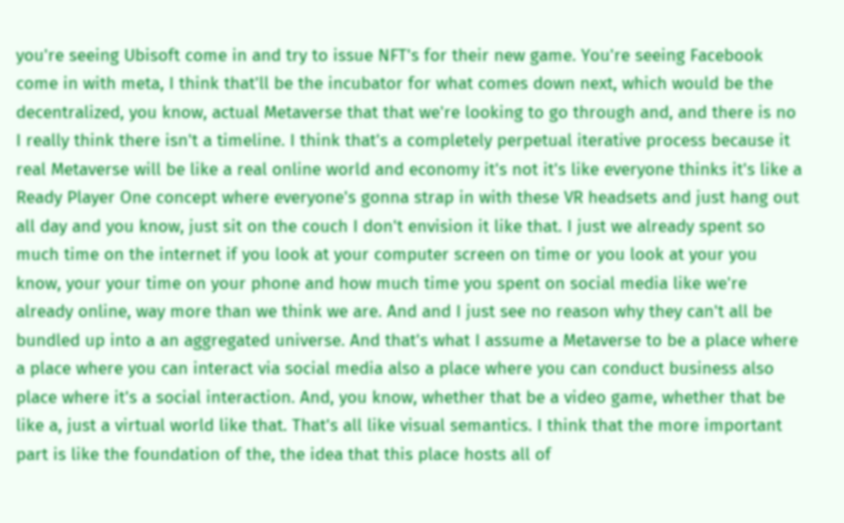you're seeing Ubisoft come in and try to issue NFT's for their new game. You're seeing Facebook come in with meta, I think that'll be the incubator for what comes down next, which would be the decentralized, you know, actual Metaverse that that we're looking to go through and, and there is no I really think there isn't a timeline. I think that's a completely perpetual iterative process because it real Metaverse will be like a real online world and economy it's not it's like everyone thinks it's like a Ready Player One concept where everyone's gonna strap in with these VR headsets and just hang out all day and you know, just sit on the couch I don't envision it like that. I just we already spent so much time on the internet if you look at your computer screen on time or you look at your you know, your your time on your phone and how much time you spent on social media like we're already online, way more than we think we are. And and I just see no reason why they can't all be bundled up into a an aggregated universe. And that's what I assume a Metaverse to be a place where a place where you can interact via social media also a place where you can conduct business also place where it's a social interaction. And, you know, whether that be a video game, whether that be like a, just a virtual world like that. That's all like visual semantics. I think that the more important part is like the foundation of the, the idea that this place hosts all of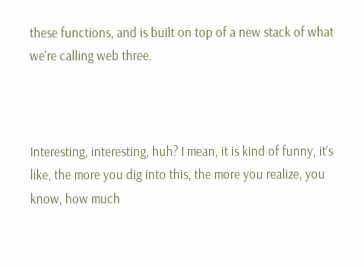these functions, and is built on top of a new stack of what we're calling web three.



Interesting, interesting, huh? I mean, it is kind of funny, it's like, the more you dig into this, the more you realize, you know, how much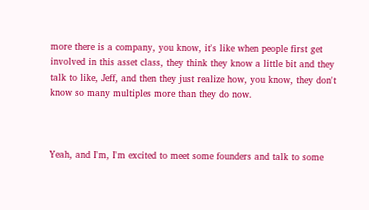more there is a company, you know, it's like when people first get involved in this asset class, they think they know a little bit and they talk to like, Jeff, and then they just realize how, you know, they don't know so many multiples more than they do now.



Yeah, and I'm, I'm excited to meet some founders and talk to some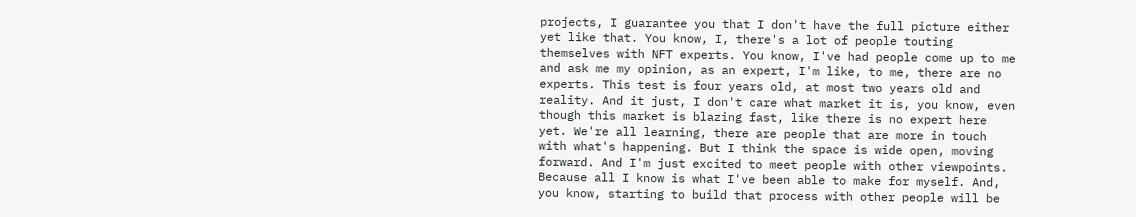projects, I guarantee you that I don't have the full picture either yet like that. You know, I, there's a lot of people touting themselves with NFT experts. You know, I've had people come up to me and ask me my opinion, as an expert, I'm like, to me, there are no experts. This test is four years old, at most two years old and reality. And it just, I don't care what market it is, you know, even though this market is blazing fast, like there is no expert here yet. We're all learning, there are people that are more in touch with what's happening. But I think the space is wide open, moving forward. And I'm just excited to meet people with other viewpoints. Because all I know is what I've been able to make for myself. And, you know, starting to build that process with other people will be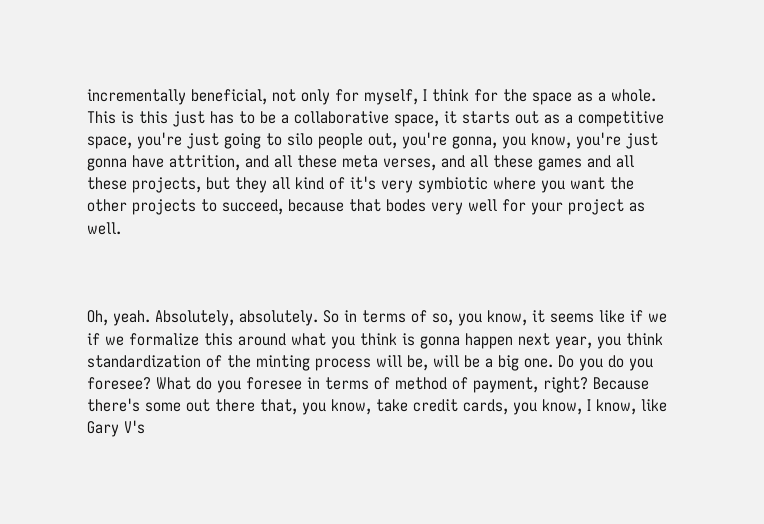incrementally beneficial, not only for myself, I think for the space as a whole. This is this just has to be a collaborative space, it starts out as a competitive space, you're just going to silo people out, you're gonna, you know, you're just gonna have attrition, and all these meta verses, and all these games and all these projects, but they all kind of it's very symbiotic where you want the other projects to succeed, because that bodes very well for your project as well.



Oh, yeah. Absolutely, absolutely. So in terms of so, you know, it seems like if we if we formalize this around what you think is gonna happen next year, you think standardization of the minting process will be, will be a big one. Do you do you foresee? What do you foresee in terms of method of payment, right? Because there's some out there that, you know, take credit cards, you know, I know, like Gary V's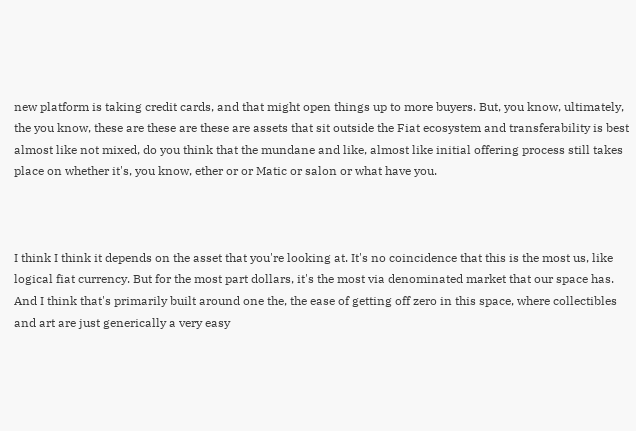new platform is taking credit cards, and that might open things up to more buyers. But, you know, ultimately, the you know, these are these are these are assets that sit outside the Fiat ecosystem and transferability is best almost like not mixed, do you think that the mundane and like, almost like initial offering process still takes place on whether it's, you know, ether or or Matic or salon or what have you.



I think I think it depends on the asset that you're looking at. It's no coincidence that this is the most us, like logical fiat currency. But for the most part dollars, it's the most via denominated market that our space has. And I think that's primarily built around one the, the ease of getting off zero in this space, where collectibles and art are just generically a very easy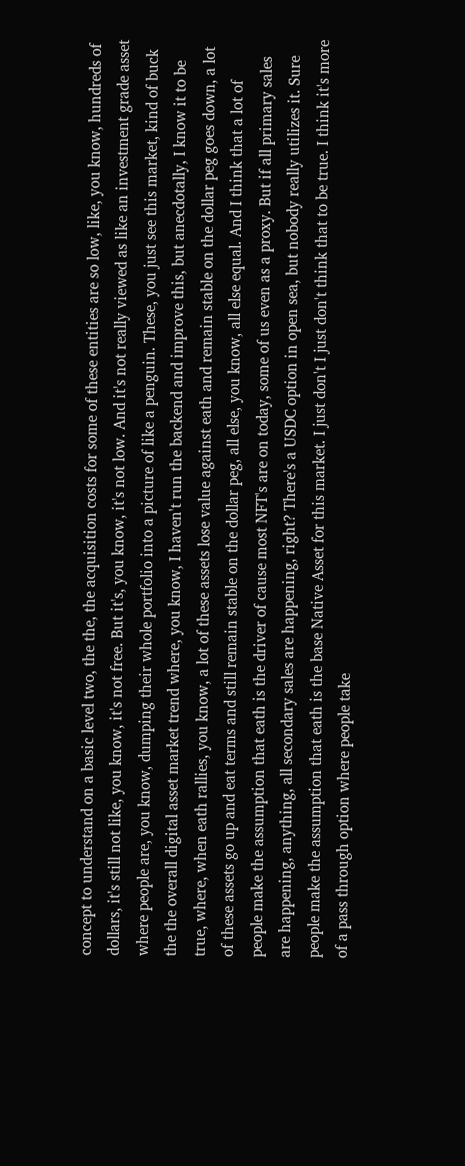concept to understand on a basic level two, the the, the acquisition costs for some of these entities are so low, like, you know, hundreds of dollars, it's still not like, you know, it's not free. But it's, you know, it's not low. And it's not really viewed as like an investment grade asset where people are, you know, dumping their whole portfolio into a picture of like a penguin. These, you just see this market, kind of buck the the overall digital asset market trend where, you know, I haven't run the backend and improve this, but anecdotally, I know it to be true, where, when eath rallies, you know, a lot of these assets lose value against eath and remain stable on the dollar peg goes down, a lot of these assets go up and eat terms and still remain stable on the dollar peg, all else, you know, all else equal. And I think that a lot of people make the assumption that eath is the driver of cause most NFT's are on today, some of us even as a proxy. But if all primary sales are happening, anything, all secondary sales are happening, right? There's a USDC option in open sea, but nobody really utilizes it. Sure people make the assumption that eath is the base Native Asset for this market. I just don't I just don't think that to be true. I think it's more of a pass through option where people take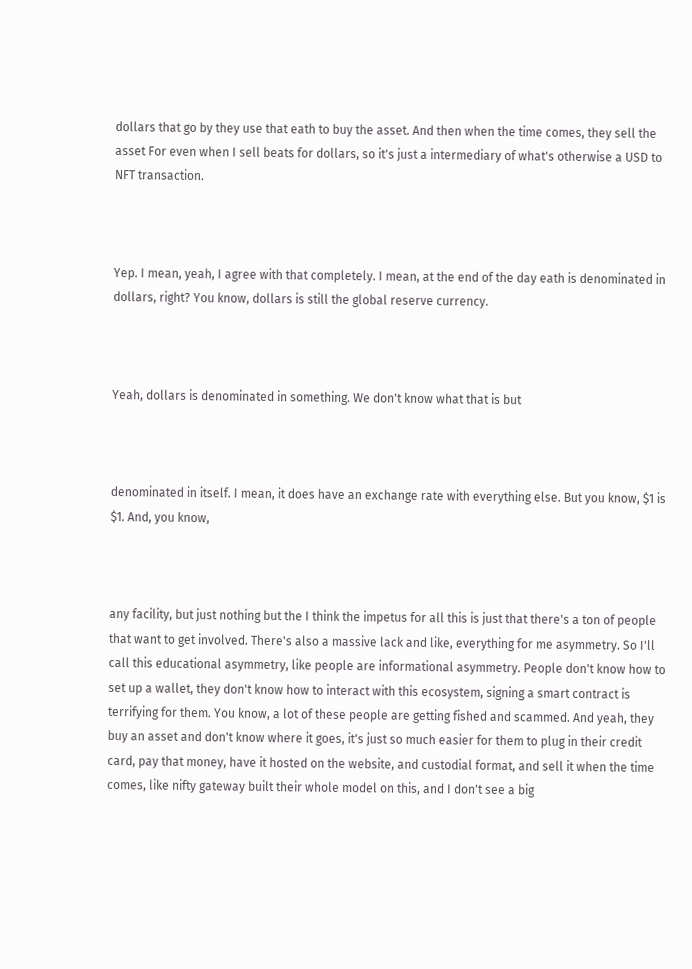dollars that go by they use that eath to buy the asset. And then when the time comes, they sell the asset For even when I sell beats for dollars, so it's just a intermediary of what's otherwise a USD to NFT transaction.



Yep. I mean, yeah, I agree with that completely. I mean, at the end of the day eath is denominated in dollars, right? You know, dollars is still the global reserve currency.



Yeah, dollars is denominated in something. We don't know what that is but



denominated in itself. I mean, it does have an exchange rate with everything else. But you know, $1 is $1. And, you know,



any facility, but just nothing but the I think the impetus for all this is just that there's a ton of people that want to get involved. There's also a massive lack and like, everything for me asymmetry. So I'll call this educational asymmetry, like people are informational asymmetry. People don't know how to set up a wallet, they don't know how to interact with this ecosystem, signing a smart contract is terrifying for them. You know, a lot of these people are getting fished and scammed. And yeah, they buy an asset and don't know where it goes, it's just so much easier for them to plug in their credit card, pay that money, have it hosted on the website, and custodial format, and sell it when the time comes, like nifty gateway built their whole model on this, and I don't see a big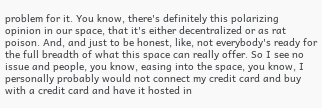problem for it. You know, there's definitely this polarizing opinion in our space, that it's either decentralized or as rat poison. And, and just to be honest, like, not everybody's ready for the full breadth of what this space can really offer. So I see no issue and people, you know, easing into the space, you know, I personally probably would not connect my credit card and buy with a credit card and have it hosted in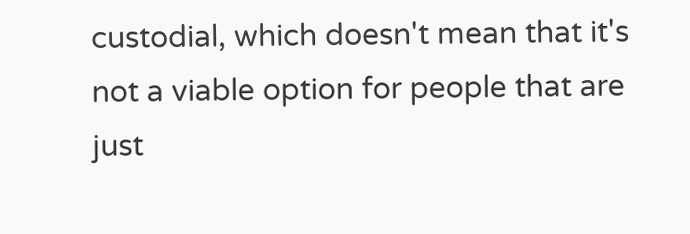custodial, which doesn't mean that it's not a viable option for people that are just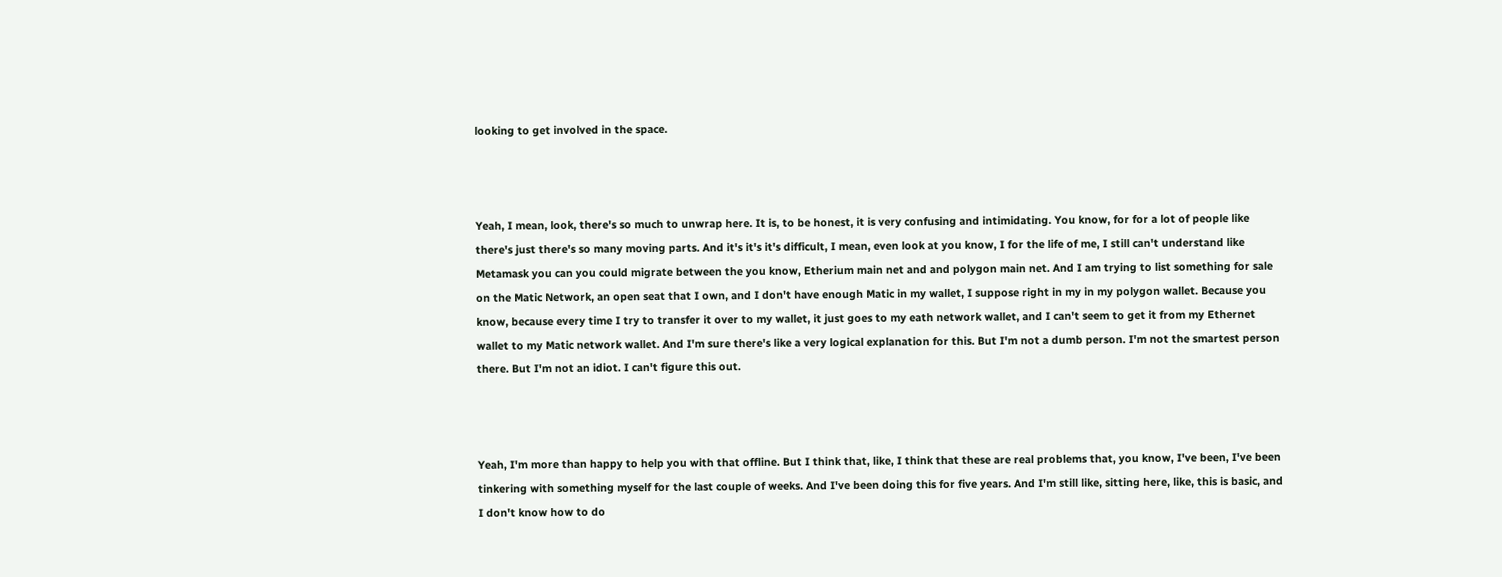looking to get involved in the space.



Yeah, I mean, look, there's so much to unwrap here. It is, to be honest, it is very confusing and intimidating. You know, for for a lot of people like there's just there's so many moving parts. And it's it's it's difficult, I mean, even look at you know, I for the life of me, I still can't understand like Metamask you can you could migrate between the you know, Etherium main net and and polygon main net. And I am trying to list something for sale on the Matic Network, an open seat that I own, and I don't have enough Matic in my wallet, I suppose right in my in my polygon wallet. Because you know, because every time I try to transfer it over to my wallet, it just goes to my eath network wallet, and I can't seem to get it from my Ethernet wallet to my Matic network wallet. And I'm sure there's like a very logical explanation for this. But I'm not a dumb person. I'm not the smartest person there. But I'm not an idiot. I can't figure this out.



Yeah, I'm more than happy to help you with that offline. But I think that, like, I think that these are real problems that, you know, I've been, I've been tinkering with something myself for the last couple of weeks. And I've been doing this for five years. And I'm still like, sitting here, like, this is basic, and I don't know how to do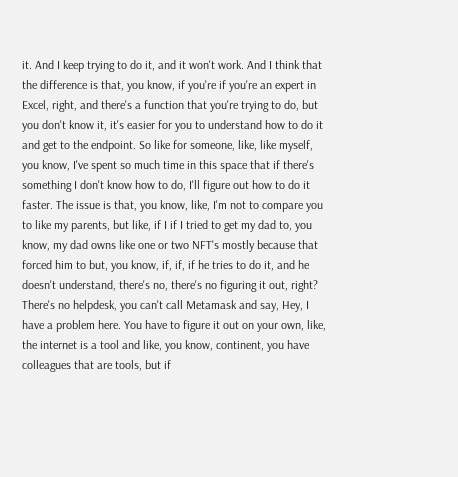it. And I keep trying to do it, and it won't work. And I think that the difference is that, you know, if you're if you're an expert in Excel, right, and there's a function that you're trying to do, but you don't know it, it's easier for you to understand how to do it and get to the endpoint. So like for someone, like, like myself, you know, I've spent so much time in this space that if there's something I don't know how to do, I'll figure out how to do it faster. The issue is that, you know, like, I'm not to compare you to like my parents, but like, if I if I tried to get my dad to, you know, my dad owns like one or two NFT's mostly because that forced him to but, you know, if, if, if he tries to do it, and he doesn't understand, there's no, there's no figuring it out, right? There's no helpdesk, you can't call Metamask and say, Hey, I have a problem here. You have to figure it out on your own, like, the internet is a tool and like, you know, continent, you have colleagues that are tools, but if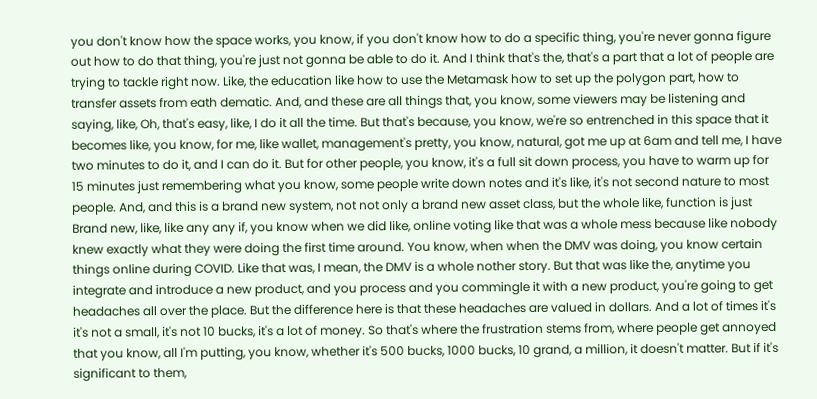you don't know how the space works, you know, if you don't know how to do a specific thing, you're never gonna figure out how to do that thing, you're just not gonna be able to do it. And I think that's the, that's a part that a lot of people are trying to tackle right now. Like, the education like how to use the Metamask how to set up the polygon part, how to transfer assets from eath dematic. And, and these are all things that, you know, some viewers may be listening and saying, like, Oh, that's easy, like, I do it all the time. But that's because, you know, we're so entrenched in this space that it becomes like, you know, for me, like wallet, management's pretty, you know, natural, got me up at 6am and tell me, I have two minutes to do it, and I can do it. But for other people, you know, it's a full sit down process, you have to warm up for 15 minutes just remembering what you know, some people write down notes and it's like, it's not second nature to most people. And, and this is a brand new system, not not only a brand new asset class, but the whole like, function is just Brand new, like, like any any if, you know when we did like, online voting like that was a whole mess because like nobody knew exactly what they were doing the first time around. You know, when when the DMV was doing, you know certain things online during COVID. Like that was, I mean, the DMV is a whole nother story. But that was like the, anytime you integrate and introduce a new product, and you process and you commingle it with a new product, you're going to get headaches all over the place. But the difference here is that these headaches are valued in dollars. And a lot of times it's it's not a small, it's not 10 bucks, it's a lot of money. So that's where the frustration stems from, where people get annoyed that you know, all I'm putting, you know, whether it's 500 bucks, 1000 bucks, 10 grand, a million, it doesn't matter. But if it's significant to them,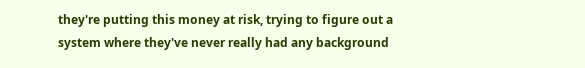they're putting this money at risk, trying to figure out a system where they've never really had any background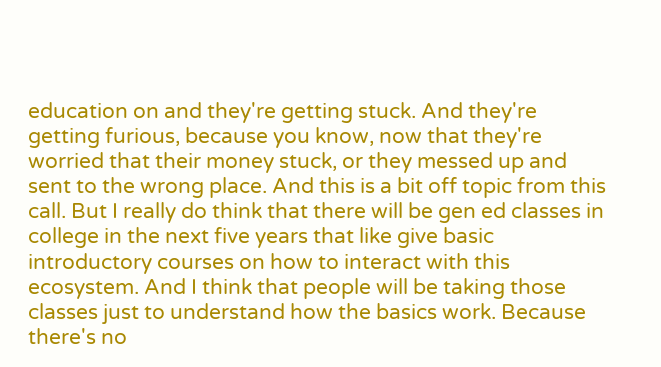education on and they're getting stuck. And they're getting furious, because you know, now that they're worried that their money stuck, or they messed up and sent to the wrong place. And this is a bit off topic from this call. But I really do think that there will be gen ed classes in college in the next five years that like give basic introductory courses on how to interact with this ecosystem. And I think that people will be taking those classes just to understand how the basics work. Because there's no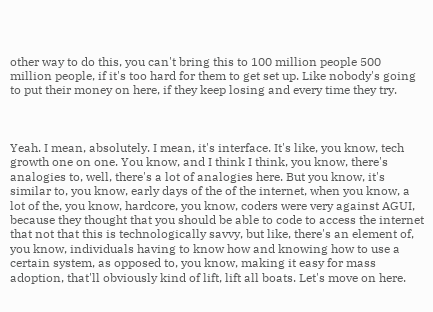other way to do this, you can't bring this to 100 million people 500 million people, if it's too hard for them to get set up. Like nobody's going to put their money on here, if they keep losing and every time they try.



Yeah. I mean, absolutely. I mean, it's interface. It's like, you know, tech growth one on one. You know, and I think I think, you know, there's analogies to, well, there's a lot of analogies here. But you know, it's similar to, you know, early days of the of the internet, when you know, a lot of the, you know, hardcore, you know, coders were very against AGUI, because they thought that you should be able to code to access the internet that not that this is technologically savvy, but like, there's an element of, you know, individuals having to know how and knowing how to use a certain system, as opposed to, you know, making it easy for mass adoption, that'll obviously kind of lift, lift all boats. Let's move on here.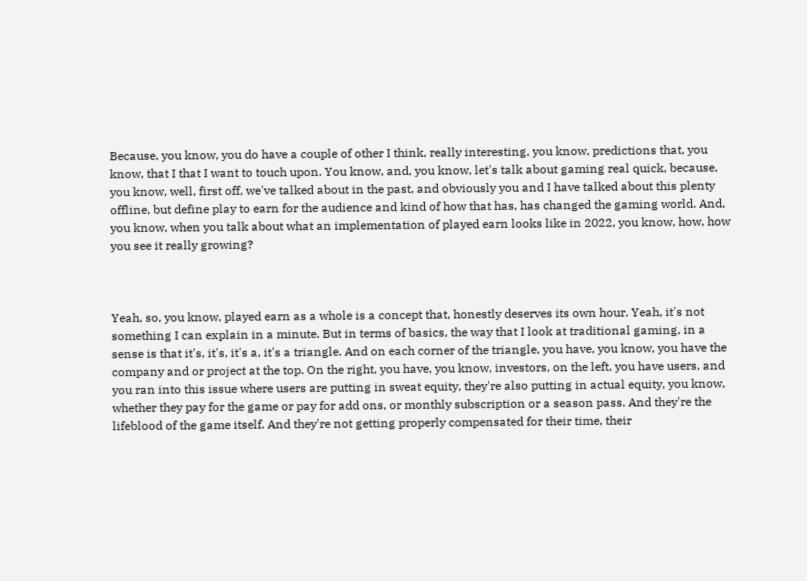Because, you know, you do have a couple of other I think, really interesting, you know, predictions that, you know, that I that I want to touch upon. You know, and, you know, let's talk about gaming real quick, because, you know, well, first off, we've talked about in the past, and obviously you and I have talked about this plenty offline, but define play to earn for the audience and kind of how that has, has changed the gaming world. And, you know, when you talk about what an implementation of played earn looks like in 2022, you know, how, how you see it really growing?



Yeah, so, you know, played earn as a whole is a concept that, honestly deserves its own hour. Yeah, it's not something I can explain in a minute. But in terms of basics, the way that I look at traditional gaming, in a sense is that it's, it's, it's a, it's a triangle. And on each corner of the triangle, you have, you know, you have the company and or project at the top. On the right, you have, you know, investors, on the left, you have users, and you ran into this issue where users are putting in sweat equity, they're also putting in actual equity, you know, whether they pay for the game or pay for add ons, or monthly subscription or a season pass. And they're the lifeblood of the game itself. And they're not getting properly compensated for their time, their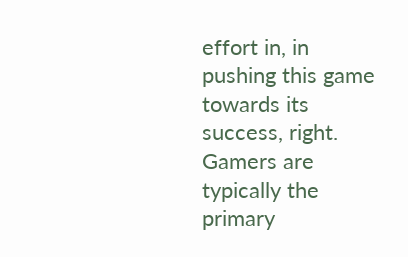effort in, in pushing this game towards its success, right. Gamers are typically the primary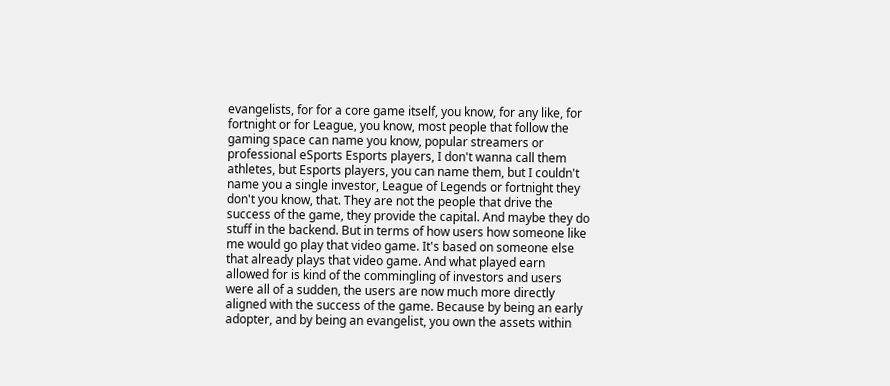evangelists, for for a core game itself, you know, for any like, for fortnight or for League, you know, most people that follow the gaming space can name you know, popular streamers or professional eSports Esports players, I don't wanna call them athletes, but Esports players, you can name them, but I couldn't name you a single investor, League of Legends or fortnight they don't you know, that. They are not the people that drive the success of the game, they provide the capital. And maybe they do stuff in the backend. But in terms of how users how someone like me would go play that video game. It's based on someone else that already plays that video game. And what played earn allowed for is kind of the commingling of investors and users were all of a sudden, the users are now much more directly aligned with the success of the game. Because by being an early adopter, and by being an evangelist, you own the assets within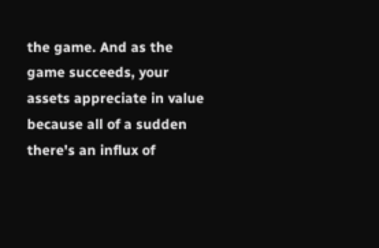the game. And as the game succeeds, your assets appreciate in value because all of a sudden there's an influx of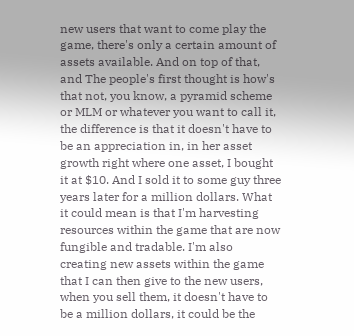new users that want to come play the game, there's only a certain amount of assets available. And on top of that, and The people's first thought is how's that not, you know, a pyramid scheme or MLM or whatever you want to call it, the difference is that it doesn't have to be an appreciation in, in her asset growth right where one asset, I bought it at $10. And I sold it to some guy three years later for a million dollars. What it could mean is that I'm harvesting resources within the game that are now fungible and tradable. I'm also creating new assets within the game that I can then give to the new users, when you sell them, it doesn't have to be a million dollars, it could be the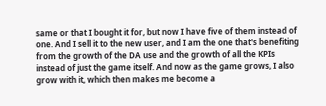same or that I bought it for, but now I have five of them instead of one. And I sell it to the new user, and I am the one that's benefiting from the growth of the DA use and the growth of all the KPIs instead of just the game itself. And now as the game grows, I also grow with it, which then makes me become a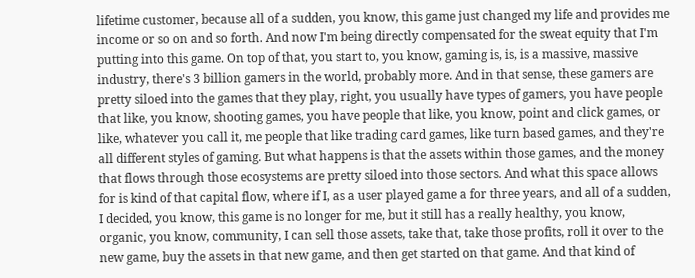lifetime customer, because all of a sudden, you know, this game just changed my life and provides me income or so on and so forth. And now I'm being directly compensated for the sweat equity that I'm putting into this game. On top of that, you start to, you know, gaming is, is, is a massive, massive industry, there's 3 billion gamers in the world, probably more. And in that sense, these gamers are pretty siloed into the games that they play, right, you usually have types of gamers, you have people that like, you know, shooting games, you have people that like, you know, point and click games, or like, whatever you call it, me people that like trading card games, like turn based games, and they're all different styles of gaming. But what happens is that the assets within those games, and the money that flows through those ecosystems are pretty siloed into those sectors. And what this space allows for is kind of that capital flow, where if I, as a user played game a for three years, and all of a sudden, I decided, you know, this game is no longer for me, but it still has a really healthy, you know, organic, you know, community, I can sell those assets, take that, take those profits, roll it over to the new game, buy the assets in that new game, and then get started on that game. And that kind of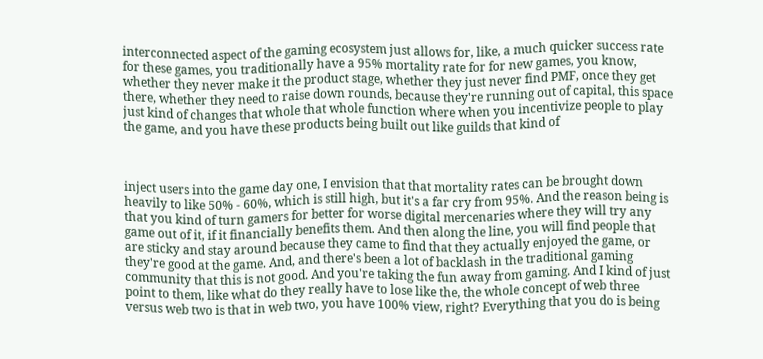interconnected aspect of the gaming ecosystem just allows for, like, a much quicker success rate for these games, you traditionally have a 95% mortality rate for for new games, you know, whether they never make it the product stage, whether they just never find PMF, once they get there, whether they need to raise down rounds, because they're running out of capital, this space just kind of changes that whole that whole function where when you incentivize people to play the game, and you have these products being built out like guilds that kind of



inject users into the game day one, I envision that that mortality rates can be brought down heavily to like 50% - 60%, which is still high, but it's a far cry from 95%. And the reason being is that you kind of turn gamers for better for worse digital mercenaries where they will try any game out of it, if it financially benefits them. And then along the line, you will find people that are sticky and stay around because they came to find that they actually enjoyed the game, or they're good at the game. And, and there's been a lot of backlash in the traditional gaming community that this is not good. And you're taking the fun away from gaming. And I kind of just point to them, like what do they really have to lose like the, the whole concept of web three versus web two is that in web two, you have 100% view, right? Everything that you do is being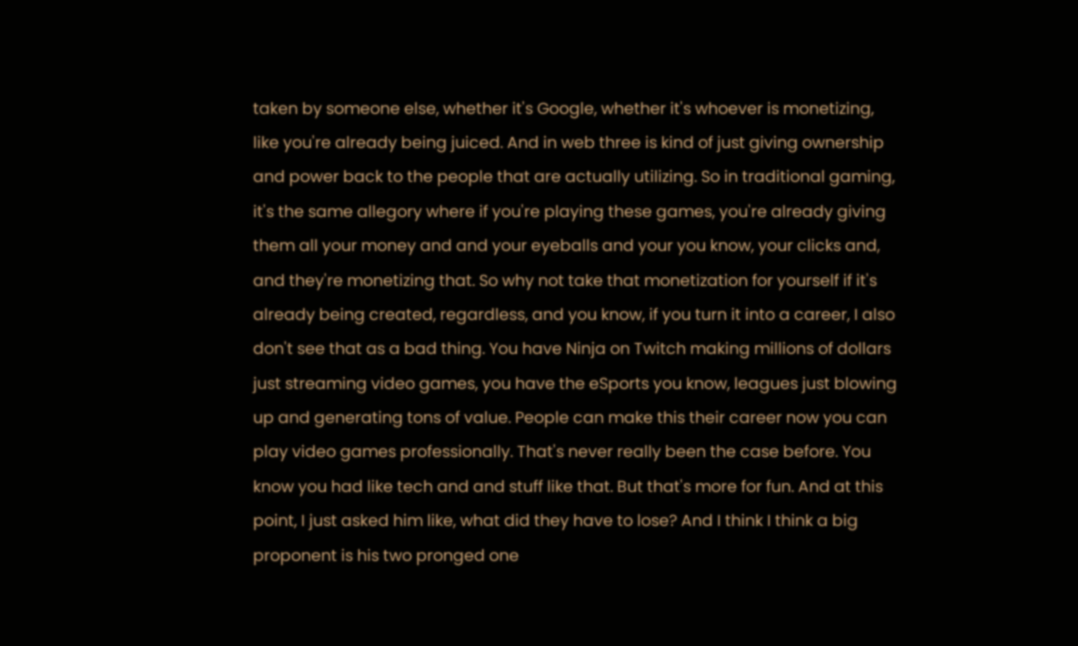taken by someone else, whether it's Google, whether it's whoever is monetizing, like you're already being juiced. And in web three is kind of just giving ownership and power back to the people that are actually utilizing. So in traditional gaming, it's the same allegory where if you're playing these games, you're already giving them all your money and and your eyeballs and your you know, your clicks and, and they're monetizing that. So why not take that monetization for yourself if it's already being created, regardless, and you know, if you turn it into a career, I also don't see that as a bad thing. You have Ninja on Twitch making millions of dollars just streaming video games, you have the eSports you know, leagues just blowing up and generating tons of value. People can make this their career now you can play video games professionally. That's never really been the case before. You know you had like tech and and stuff like that. But that's more for fun. And at this point, I just asked him like, what did they have to lose? And I think I think a big proponent is his two pronged one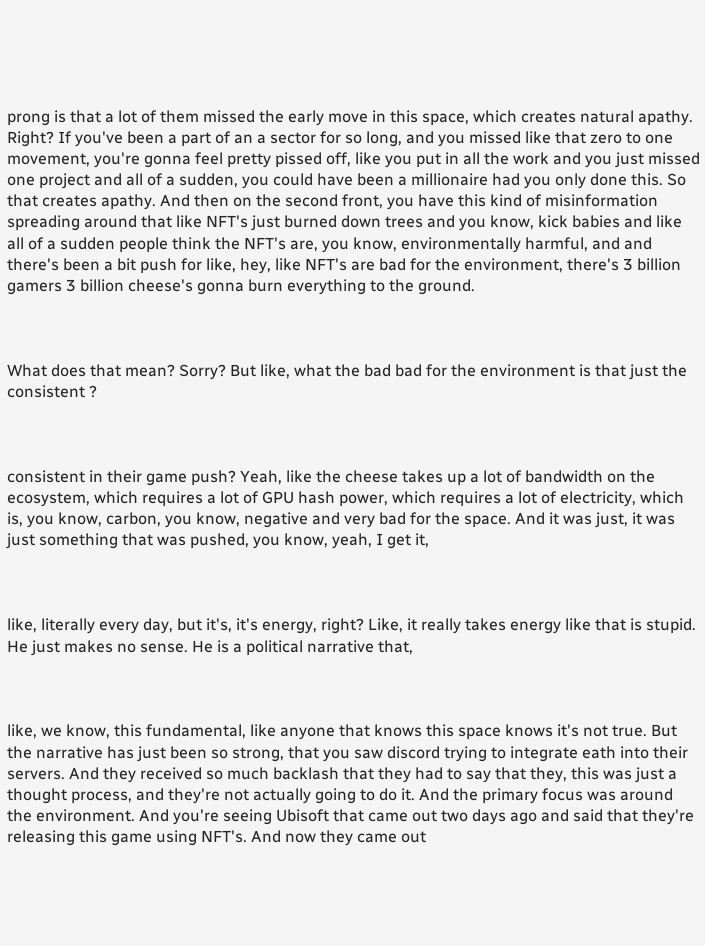prong is that a lot of them missed the early move in this space, which creates natural apathy. Right? If you've been a part of an a sector for so long, and you missed like that zero to one movement, you're gonna feel pretty pissed off, like you put in all the work and you just missed one project and all of a sudden, you could have been a millionaire had you only done this. So that creates apathy. And then on the second front, you have this kind of misinformation spreading around that like NFT's just burned down trees and you know, kick babies and like all of a sudden people think the NFT's are, you know, environmentally harmful, and and there's been a bit push for like, hey, like NFT's are bad for the environment, there's 3 billion gamers 3 billion cheese's gonna burn everything to the ground.



What does that mean? Sorry? But like, what the bad bad for the environment is that just the consistent ?



consistent in their game push? Yeah, like the cheese takes up a lot of bandwidth on the ecosystem, which requires a lot of GPU hash power, which requires a lot of electricity, which is, you know, carbon, you know, negative and very bad for the space. And it was just, it was just something that was pushed, you know, yeah, I get it,



like, literally every day, but it's, it's energy, right? Like, it really takes energy like that is stupid. He just makes no sense. He is a political narrative that,



like, we know, this fundamental, like anyone that knows this space knows it's not true. But the narrative has just been so strong, that you saw discord trying to integrate eath into their servers. And they received so much backlash that they had to say that they, this was just a thought process, and they're not actually going to do it. And the primary focus was around the environment. And you're seeing Ubisoft that came out two days ago and said that they're releasing this game using NFT's. And now they came out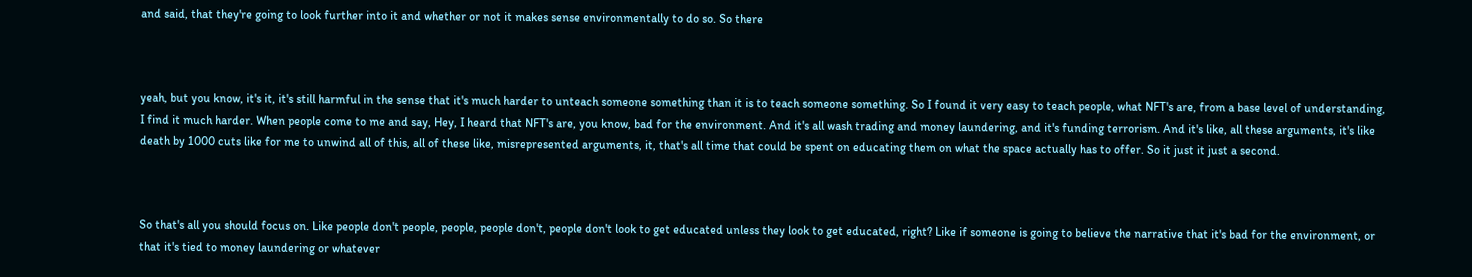and said, that they're going to look further into it and whether or not it makes sense environmentally to do so. So there



yeah, but you know, it's it, it's still harmful in the sense that it's much harder to unteach someone something than it is to teach someone something. So I found it very easy to teach people, what NFT's are, from a base level of understanding, I find it much harder. When people come to me and say, Hey, I heard that NFT's are, you know, bad for the environment. And it's all wash trading and money laundering, and it's funding terrorism. And it's like, all these arguments, it's like death by 1000 cuts like for me to unwind all of this, all of these like, misrepresented arguments, it, that's all time that could be spent on educating them on what the space actually has to offer. So it just it just a second.



So that's all you should focus on. Like people don't people, people, people don't, people don't look to get educated unless they look to get educated, right? Like if someone is going to believe the narrative that it's bad for the environment, or that it's tied to money laundering or whatever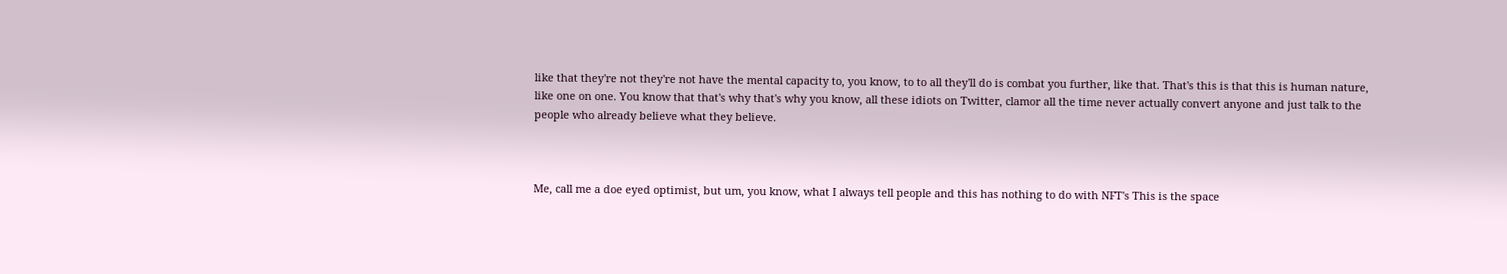like that they're not they're not have the mental capacity to, you know, to to all they'll do is combat you further, like that. That's this is that this is human nature, like one on one. You know that that's why that's why you know, all these idiots on Twitter, clamor all the time never actually convert anyone and just talk to the people who already believe what they believe.



Me, call me a doe eyed optimist, but um, you know, what I always tell people and this has nothing to do with NFT's This is the space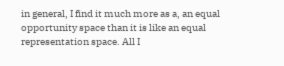in general, I find it much more as a, an equal opportunity space than it is like an equal representation space. All I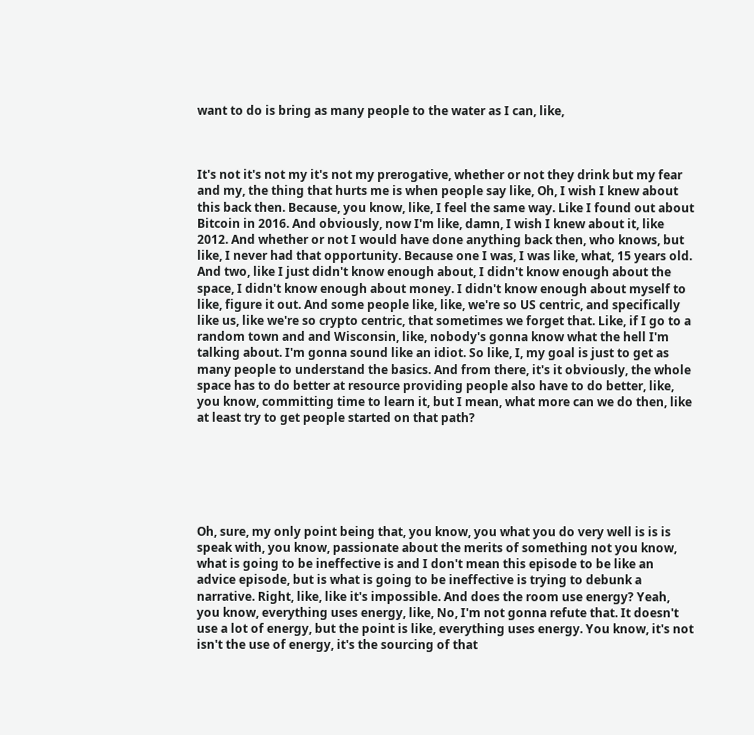want to do is bring as many people to the water as I can, like,



It's not it's not my it's not my prerogative, whether or not they drink but my fear and my, the thing that hurts me is when people say like, Oh, I wish I knew about this back then. Because, you know, like, I feel the same way. Like I found out about Bitcoin in 2016. And obviously, now I'm like, damn, I wish I knew about it, like 2012. And whether or not I would have done anything back then, who knows, but like, I never had that opportunity. Because one I was, I was like, what, 15 years old. And two, like I just didn't know enough about, I didn't know enough about the space, I didn't know enough about money. I didn't know enough about myself to like, figure it out. And some people like, like, we're so US centric, and specifically like us, like we're so crypto centric, that sometimes we forget that. Like, if I go to a random town and and Wisconsin, like, nobody's gonna know what the hell I'm talking about. I'm gonna sound like an idiot. So like, I, my goal is just to get as many people to understand the basics. And from there, it's it obviously, the whole space has to do better at resource providing people also have to do better, like, you know, committing time to learn it, but I mean, what more can we do then, like at least try to get people started on that path?






Oh, sure, my only point being that, you know, you what you do very well is is is speak with, you know, passionate about the merits of something not you know, what is going to be ineffective is and I don't mean this episode to be like an advice episode, but is what is going to be ineffective is trying to debunk a narrative. Right, like, like it's impossible. And does the room use energy? Yeah, you know, everything uses energy, like, No, I'm not gonna refute that. It doesn't use a lot of energy, but the point is like, everything uses energy. You know, it's not isn't the use of energy, it's the sourcing of that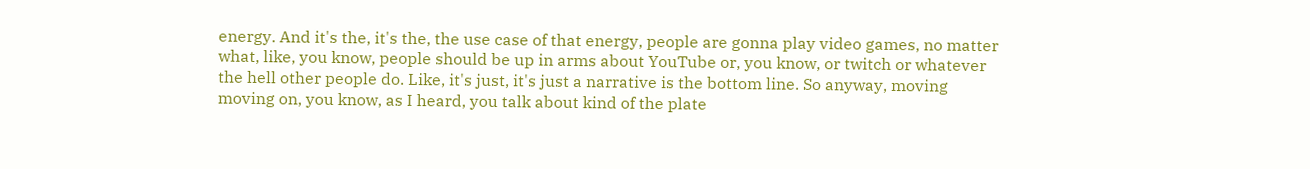energy. And it's the, it's the, the use case of that energy, people are gonna play video games, no matter what, like, you know, people should be up in arms about YouTube or, you know, or twitch or whatever the hell other people do. Like, it's just, it's just a narrative is the bottom line. So anyway, moving moving on, you know, as I heard, you talk about kind of the plate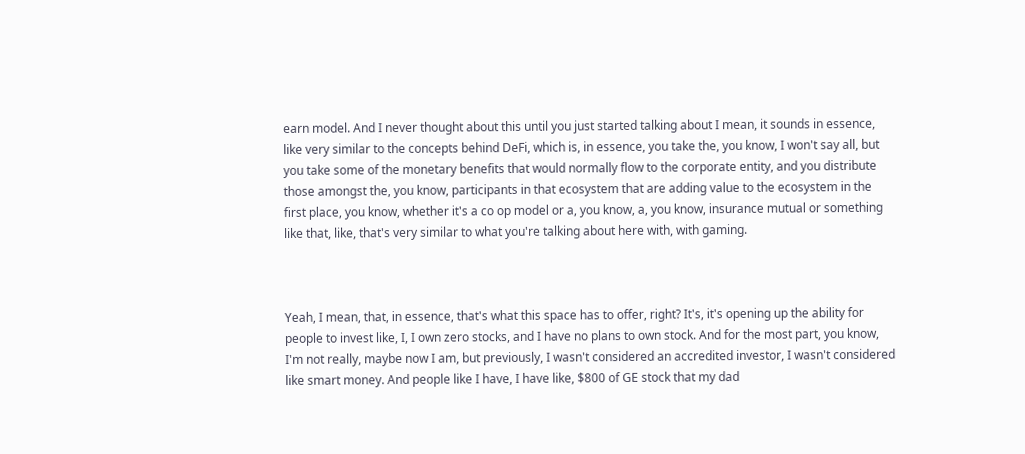earn model. And I never thought about this until you just started talking about I mean, it sounds in essence, like very similar to the concepts behind DeFi, which is, in essence, you take the, you know, I won't say all, but you take some of the monetary benefits that would normally flow to the corporate entity, and you distribute those amongst the, you know, participants in that ecosystem that are adding value to the ecosystem in the first place, you know, whether it's a co op model or a, you know, a, you know, insurance mutual or something like that, like, that's very similar to what you're talking about here with, with gaming.



Yeah, I mean, that, in essence, that's what this space has to offer, right? It's, it's opening up the ability for people to invest like, I, I own zero stocks, and I have no plans to own stock. And for the most part, you know, I'm not really, maybe now I am, but previously, I wasn't considered an accredited investor, I wasn't considered like smart money. And people like I have, I have like, $800 of GE stock that my dad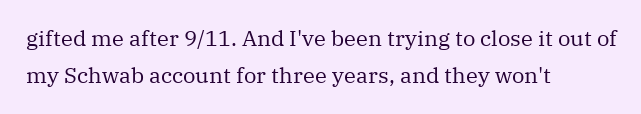gifted me after 9/11. And I've been trying to close it out of my Schwab account for three years, and they won't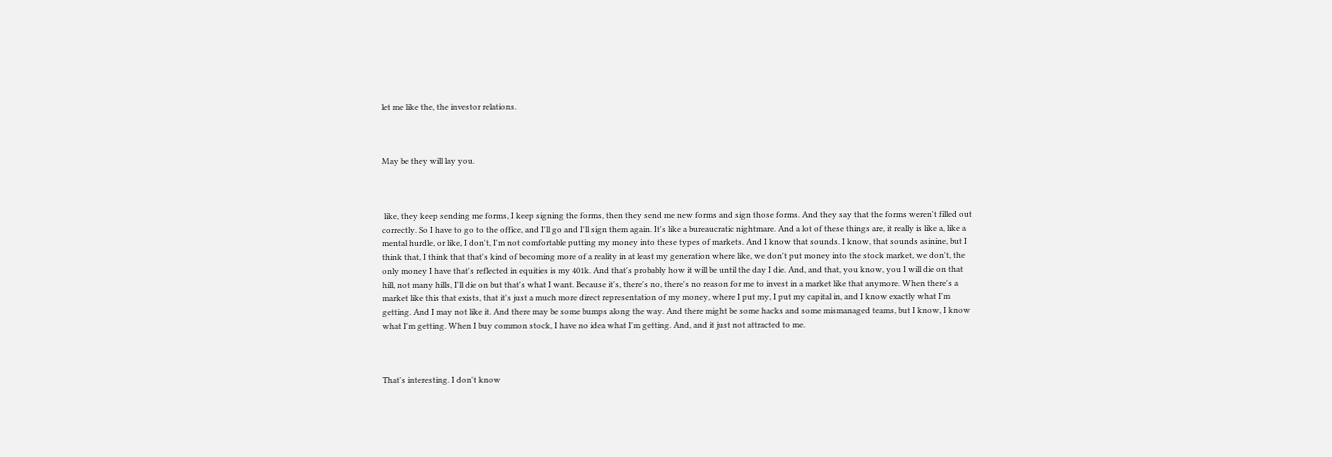let me like the, the investor relations.



May be they will lay you.



 like, they keep sending me forms, I keep signing the forms, then they send me new forms and sign those forms. And they say that the forms weren't filled out correctly. So I have to go to the office, and I'll go and I'll sign them again. It's like a bureaucratic nightmare. And a lot of these things are, it really is like a, like a mental hurdle, or like, I don't, I'm not comfortable putting my money into these types of markets. And I know that sounds. I know, that sounds asinine, but I think that, I think that that's kind of becoming more of a reality in at least my generation where like, we don't put money into the stock market, we don't, the only money I have that's reflected in equities is my 401k. And that's probably how it will be until the day I die. And, and that, you know, you I will die on that hill, not many hills, I'll die on but that's what I want. Because it's, there's no, there's no reason for me to invest in a market like that anymore. When there's a market like this that exists, that it's just a much more direct representation of my money, where I put my, I put my capital in, and I know exactly what I'm getting. And I may not like it. And there may be some bumps along the way. And there might be some hacks and some mismanaged teams, but I know, I know what I'm getting. When I buy common stock, I have no idea what I'm getting. And, and it just not attracted to me.



That's interesting. I don't know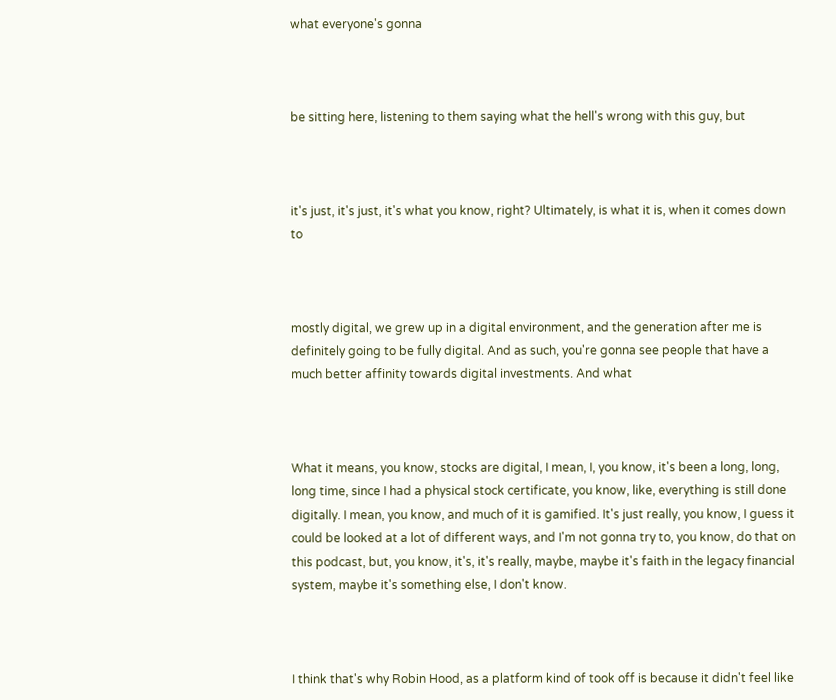what everyone's gonna



be sitting here, listening to them saying what the hell's wrong with this guy, but



it's just, it's just, it's what you know, right? Ultimately, is what it is, when it comes down to



mostly digital, we grew up in a digital environment, and the generation after me is definitely going to be fully digital. And as such, you're gonna see people that have a much better affinity towards digital investments. And what



What it means, you know, stocks are digital, I mean, I, you know, it's been a long, long, long time, since I had a physical stock certificate, you know, like, everything is still done digitally. I mean, you know, and much of it is gamified. It's just really, you know, I guess it could be looked at a lot of different ways, and I'm not gonna try to, you know, do that on this podcast, but, you know, it's, it's really, maybe, maybe it's faith in the legacy financial system, maybe it's something else, I don't know.



I think that's why Robin Hood, as a platform kind of took off is because it didn't feel like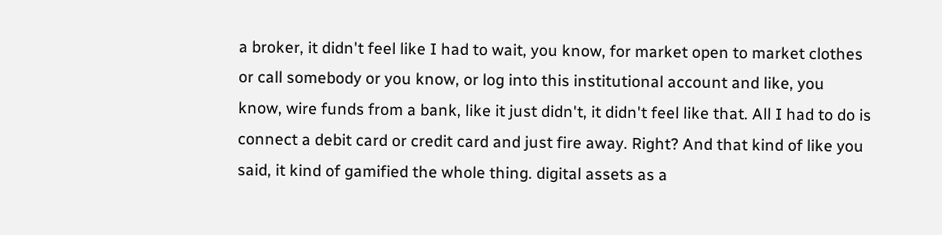a broker, it didn't feel like I had to wait, you know, for market open to market clothes or call somebody or you know, or log into this institutional account and like, you know, wire funds from a bank, like it just didn't, it didn't feel like that. All I had to do is connect a debit card or credit card and just fire away. Right? And that kind of like you said, it kind of gamified the whole thing. digital assets as a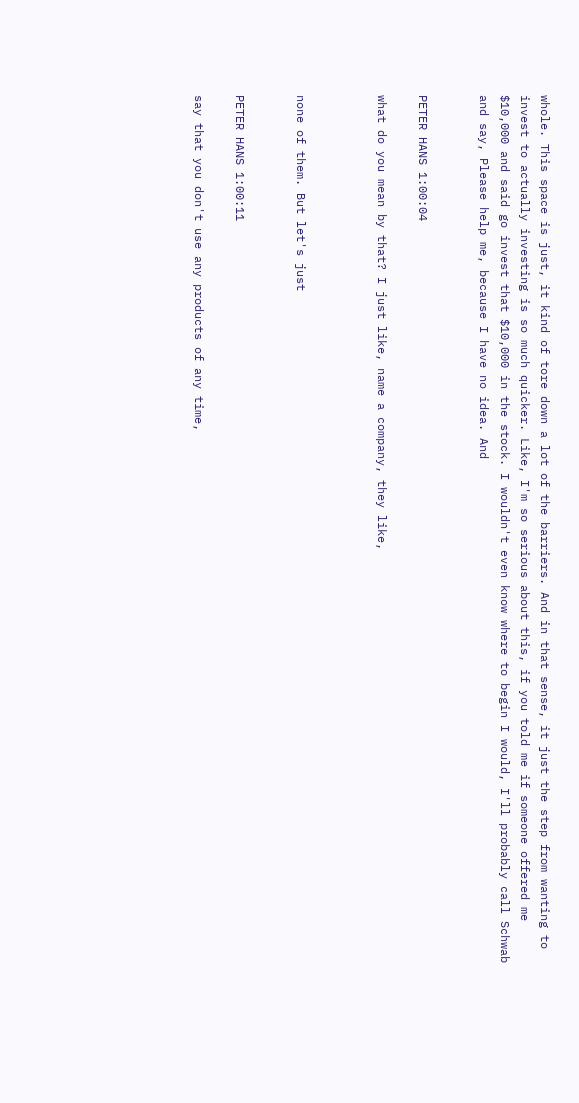whole. This space is just, it kind of tore down a lot of the barriers. And in that sense, it just the step from wanting to invest to actually investing is so much quicker. Like, I'm so serious about this, if you told me if someone offered me $10,000 and said go invest that $10,000 in the stock. I wouldn't even know where to begin I would, I'll probably call Schwab and say, Please help me, because I have no idea. And


PETER HANS 1:00:04

what do you mean by that? I just like, name a company, they like,



none of them. But let's just


PETER HANS 1:00:11

say that you don't use any products of any time,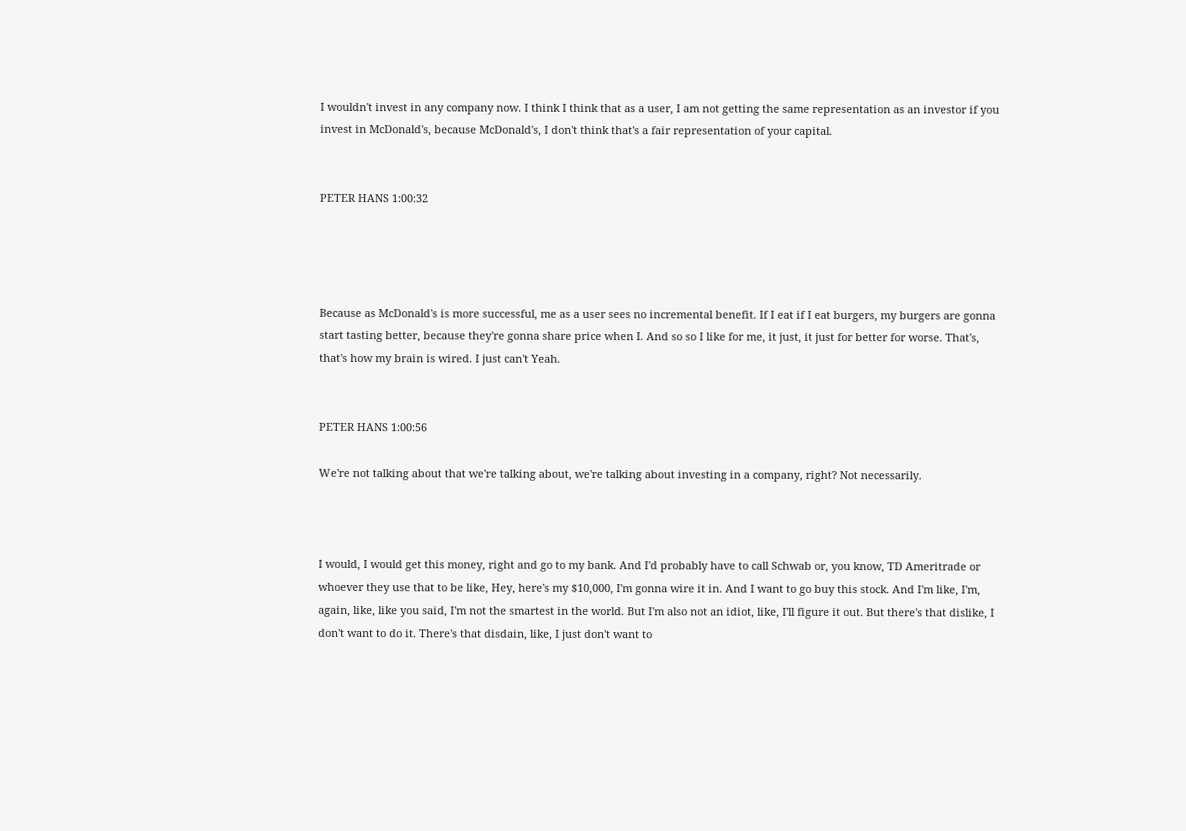I wouldn't invest in any company now. I think I think that as a user, I am not getting the same representation as an investor if you invest in McDonald's, because McDonald's, I don't think that's a fair representation of your capital.


PETER HANS 1:00:32




Because as McDonald's is more successful, me as a user sees no incremental benefit. If I eat if I eat burgers, my burgers are gonna start tasting better, because they're gonna share price when I. And so so I like for me, it just, it just for better for worse. That's, that's how my brain is wired. I just can't Yeah.


PETER HANS 1:00:56

We're not talking about that we're talking about, we're talking about investing in a company, right? Not necessarily.



I would, I would get this money, right and go to my bank. And I'd probably have to call Schwab or, you know, TD Ameritrade or whoever they use that to be like, Hey, here's my $10,000, I'm gonna wire it in. And I want to go buy this stock. And I'm like, I'm, again, like, like you said, I'm not the smartest in the world. But I'm also not an idiot, like, I'll figure it out. But there's that dislike, I don't want to do it. There's that disdain, like, I just don't want to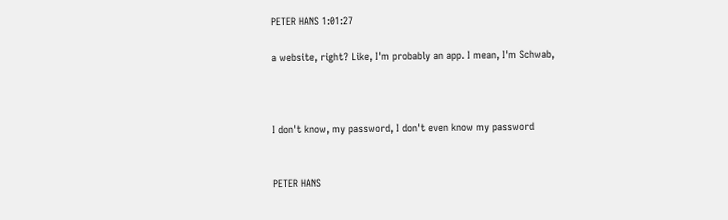PETER HANS 1:01:27

a website, right? Like, I'm probably an app. I mean, I'm Schwab,



I don't know, my password, I don't even know my password


PETER HANS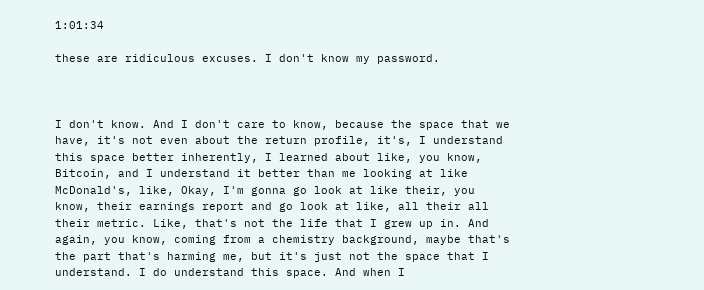1:01:34

these are ridiculous excuses. I don't know my password.



I don't know. And I don't care to know, because the space that we have, it's not even about the return profile, it's, I understand this space better inherently, I learned about like, you know, Bitcoin, and I understand it better than me looking at like McDonald's, like, Okay, I'm gonna go look at like their, you know, their earnings report and go look at like, all their all their metric. Like, that's not the life that I grew up in. And again, you know, coming from a chemistry background, maybe that's the part that's harming me, but it's just not the space that I understand. I do understand this space. And when I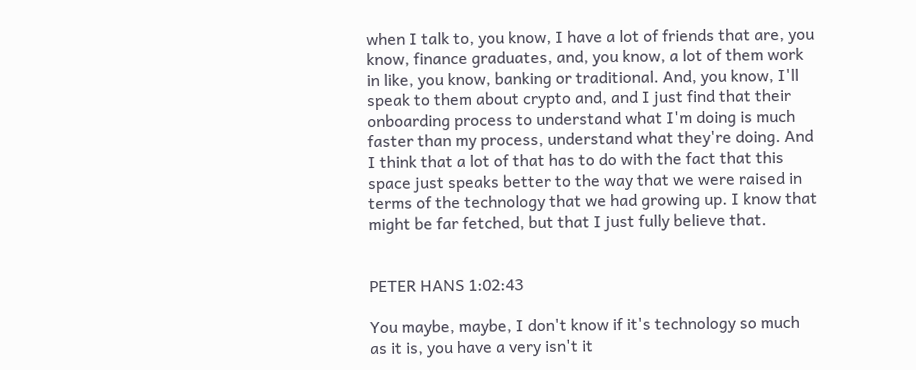when I talk to, you know, I have a lot of friends that are, you know, finance graduates, and, you know, a lot of them work in like, you know, banking or traditional. And, you know, I'll speak to them about crypto and, and I just find that their onboarding process to understand what I'm doing is much faster than my process, understand what they're doing. And I think that a lot of that has to do with the fact that this space just speaks better to the way that we were raised in terms of the technology that we had growing up. I know that might be far fetched, but that I just fully believe that.


PETER HANS 1:02:43

You maybe, maybe, I don't know if it's technology so much as it is, you have a very isn't it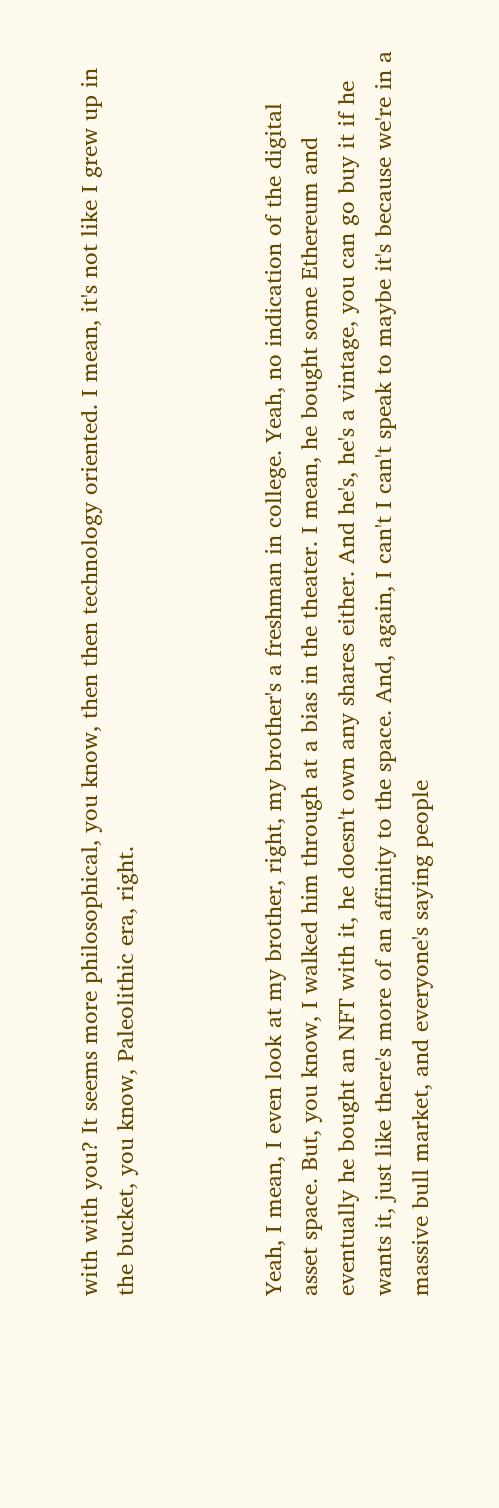with with you? It seems more philosophical, you know, then then technology oriented. I mean, it's not like I grew up in the bucket, you know, Paleolithic era, right.



Yeah, I mean, I even look at my brother, right, my brother's a freshman in college. Yeah, no indication of the digital asset space. But, you know, I walked him through at a bias in the theater. I mean, he bought some Ethereum and eventually he bought an NFT with it, he doesn't own any shares either. And he's, he's a vintage, you can go buy it if he wants it, just like there's more of an affinity to the space. And, again, I can't I can't speak to maybe it's because we're in a massive bull market, and everyone's saying people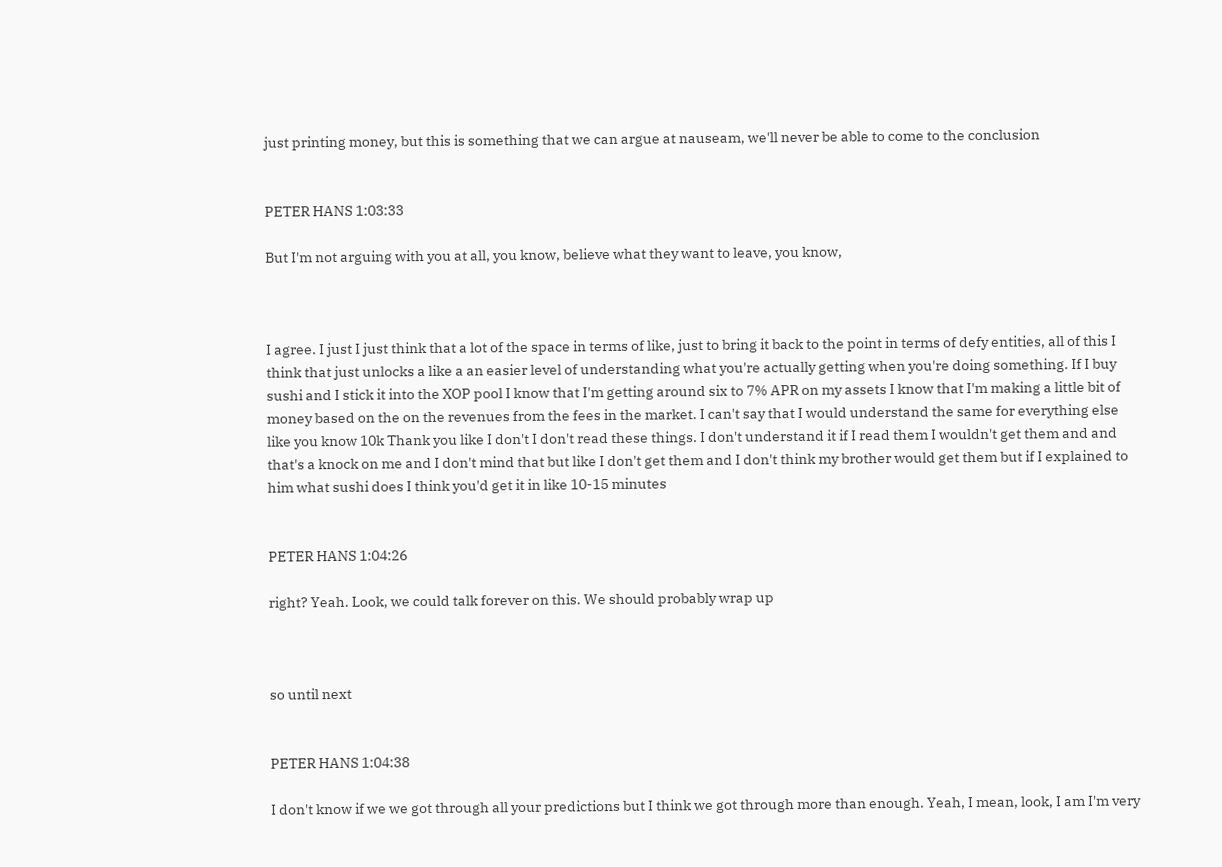just printing money, but this is something that we can argue at nauseam, we'll never be able to come to the conclusion


PETER HANS 1:03:33

But I'm not arguing with you at all, you know, believe what they want to leave, you know,



I agree. I just I just think that a lot of the space in terms of like, just to bring it back to the point in terms of defy entities, all of this I think that just unlocks a like a an easier level of understanding what you're actually getting when you're doing something. If I buy sushi and I stick it into the XOP pool I know that I'm getting around six to 7% APR on my assets I know that I'm making a little bit of money based on the on the revenues from the fees in the market. I can't say that I would understand the same for everything else like you know 10k Thank you like I don't I don't read these things. I don't understand it if I read them I wouldn't get them and and that's a knock on me and I don't mind that but like I don't get them and I don't think my brother would get them but if I explained to him what sushi does I think you'd get it in like 10-15 minutes


PETER HANS 1:04:26

right? Yeah. Look, we could talk forever on this. We should probably wrap up



so until next


PETER HANS 1:04:38

I don't know if we we got through all your predictions but I think we got through more than enough. Yeah, I mean, look, I am I'm very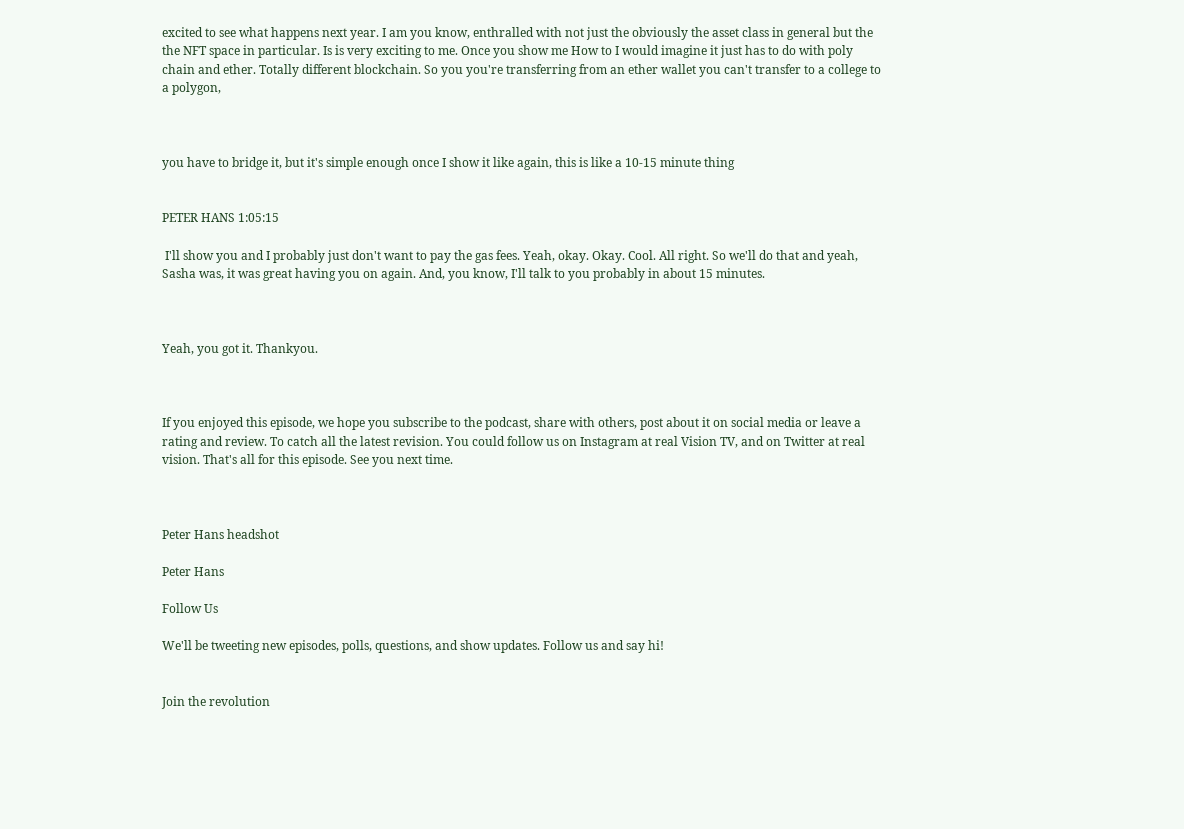excited to see what happens next year. I am you know, enthralled with not just the obviously the asset class in general but the the NFT space in particular. Is is very exciting to me. Once you show me How to I would imagine it just has to do with poly chain and ether. Totally different blockchain. So you you're transferring from an ether wallet you can't transfer to a college to a polygon,



you have to bridge it, but it's simple enough once I show it like again, this is like a 10-15 minute thing


PETER HANS 1:05:15

 I'll show you and I probably just don't want to pay the gas fees. Yeah, okay. Okay. Cool. All right. So we'll do that and yeah, Sasha was, it was great having you on again. And, you know, I'll talk to you probably in about 15 minutes.



Yeah, you got it. Thankyou.



If you enjoyed this episode, we hope you subscribe to the podcast, share with others, post about it on social media or leave a rating and review. To catch all the latest revision. You could follow us on Instagram at real Vision TV, and on Twitter at real vision. That's all for this episode. See you next time.



Peter Hans headshot

Peter Hans

Follow Us

We'll be tweeting new episodes, polls, questions, and show updates. Follow us and say hi!


Join the revolution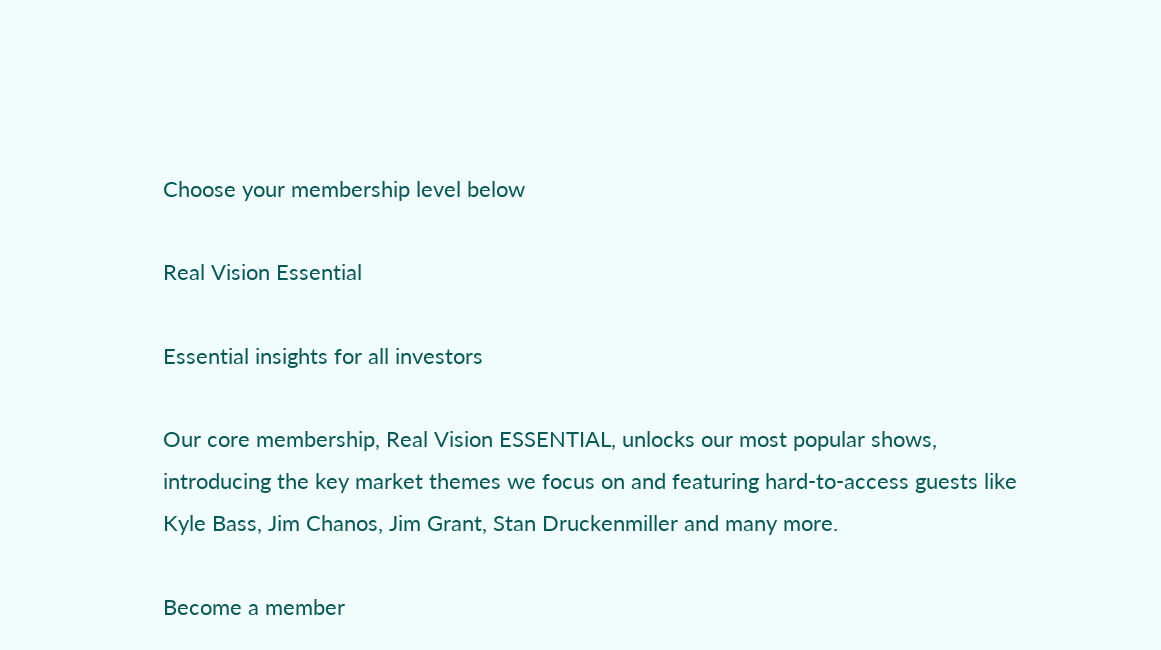Choose your membership level below

Real Vision Essential

Essential insights for all investors

Our core membership, Real Vision ESSENTIAL, unlocks our most popular shows, introducing the key market themes we focus on and featuring hard-to-access guests like Kyle Bass, Jim Chanos, Jim Grant, Stan Druckenmiller and many more.

Become a member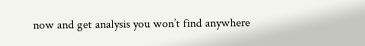now and get analysis you won’t find anywhere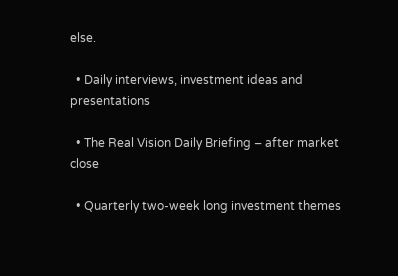else.

  • Daily interviews, investment ideas and presentations

  • The Real Vision Daily Briefing – after market close

  • Quarterly two-week long investment themes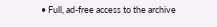• Full, ad-free access to the archive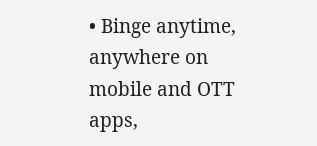• Binge anytime, anywhere on mobile and OTT apps,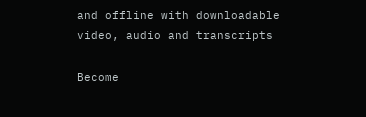and offline with downloadable video, audio and transcripts

Become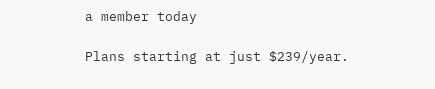a member today

Plans starting at just $239/year.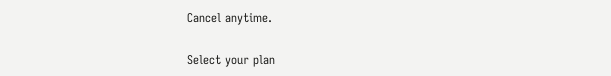Cancel anytime.

Select your plan